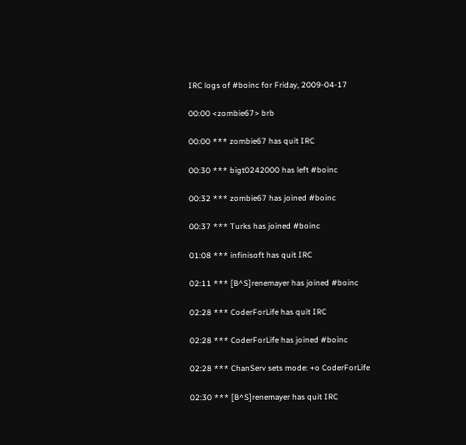IRC logs of #boinc for Friday, 2009-04-17

00:00 <zombie67> brb

00:00 *** zombie67 has quit IRC

00:30 *** bigt0242000 has left #boinc

00:32 *** zombie67 has joined #boinc

00:37 *** Turks has joined #boinc

01:08 *** infinisoft has quit IRC

02:11 *** [B^S]renemayer has joined #boinc

02:28 *** CoderForLife has quit IRC

02:28 *** CoderForLife has joined #boinc

02:28 *** ChanServ sets mode: +o CoderForLife

02:30 *** [B^S]renemayer has quit IRC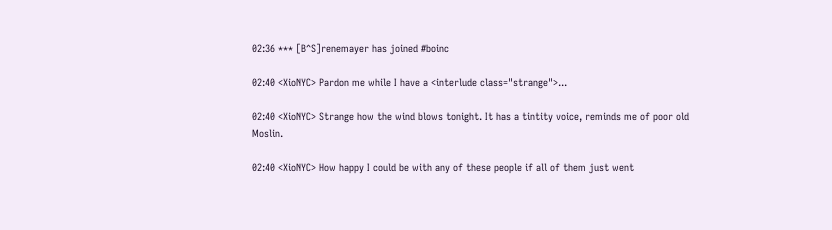02:36 *** [B^S]renemayer has joined #boinc

02:40 <XioNYC> Pardon me while I have a <interlude class="strange">...

02:40 <XioNYC> Strange how the wind blows tonight. It has a tintity voice, reminds me of poor old Moslin.

02:40 <XioNYC> How happy I could be with any of these people if all of them just went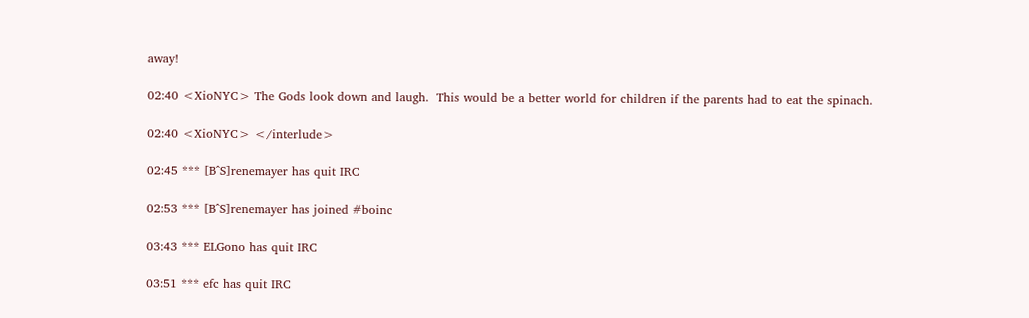away!

02:40 <XioNYC> The Gods look down and laugh.  This would be a better world for children if the parents had to eat the spinach.

02:40 <XioNYC> </interlude>

02:45 *** [B^S]renemayer has quit IRC

02:53 *** [B^S]renemayer has joined #boinc

03:43 *** ELGono has quit IRC

03:51 *** efc has quit IRC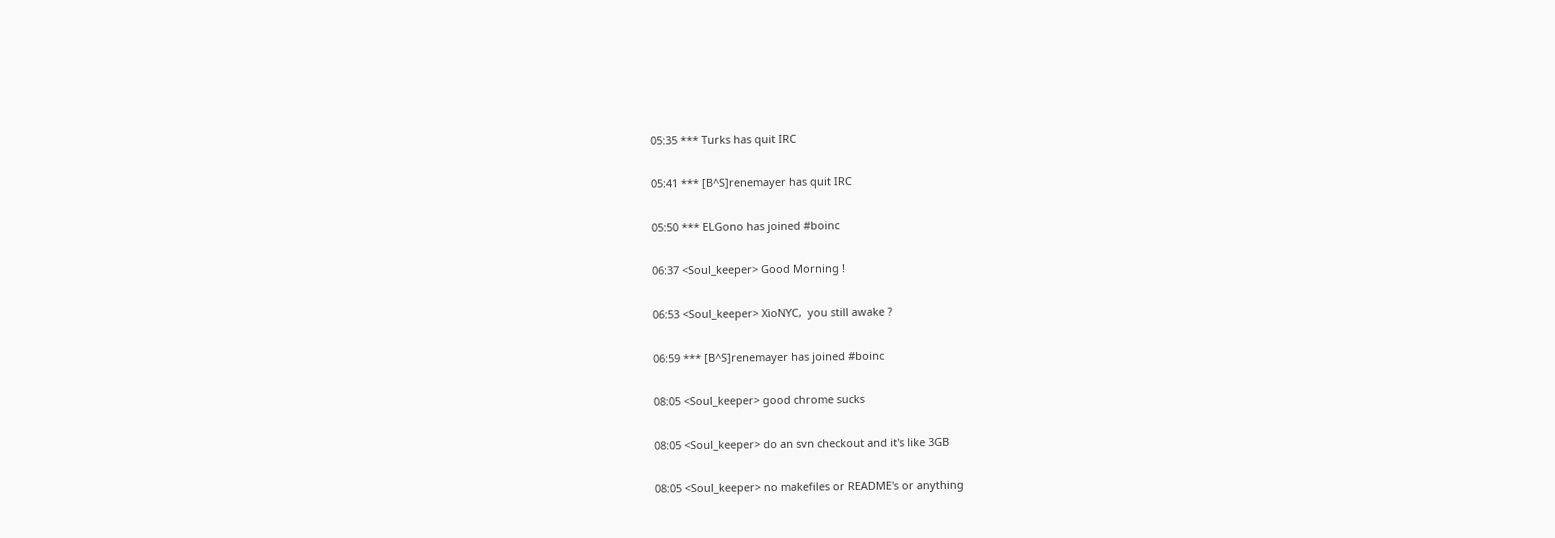05:35 *** Turks has quit IRC

05:41 *** [B^S]renemayer has quit IRC

05:50 *** ELGono has joined #boinc

06:37 <Soul_keeper> Good Morning !

06:53 <Soul_keeper> XioNYC,  you still awake ?

06:59 *** [B^S]renemayer has joined #boinc

08:05 <Soul_keeper> good chrome sucks

08:05 <Soul_keeper> do an svn checkout and it's like 3GB

08:05 <Soul_keeper> no makefiles or README's or anything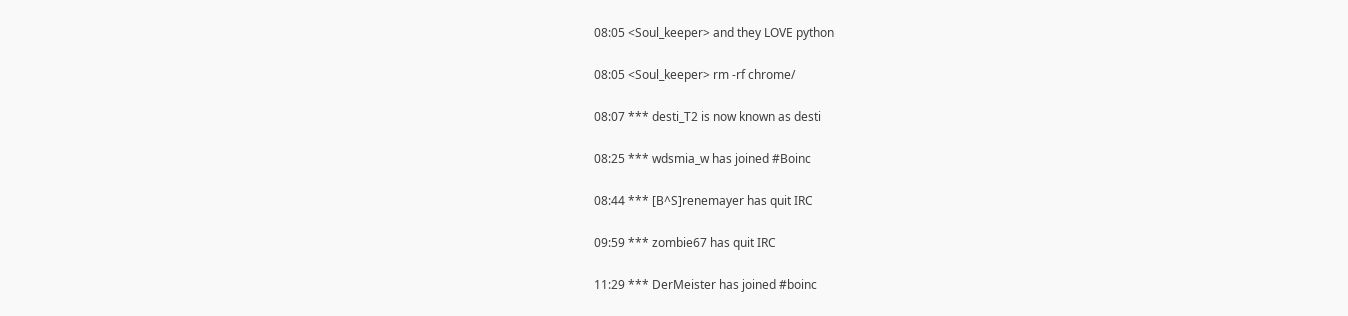08:05 <Soul_keeper> and they LOVE python

08:05 <Soul_keeper> rm -rf chrome/

08:07 *** desti_T2 is now known as desti

08:25 *** wdsmia_w has joined #Boinc

08:44 *** [B^S]renemayer has quit IRC

09:59 *** zombie67 has quit IRC

11:29 *** DerMeister has joined #boinc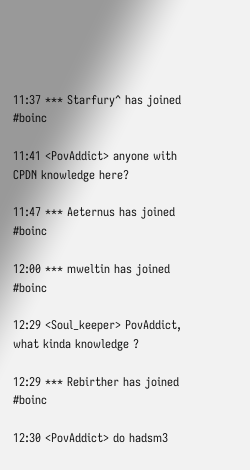11:37 *** Starfury^ has joined #boinc

11:41 <PovAddict> anyone with CPDN knowledge here?

11:47 *** Aeternus has joined #boinc

12:00 *** mweltin has joined #boinc

12:29 <Soul_keeper> PovAddict, what kinda knowledge ?

12:29 *** Rebirther has joined #boinc

12:30 <PovAddict> do hadsm3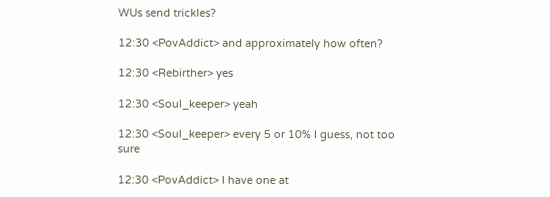WUs send trickles?

12:30 <PovAddict> and approximately how often?

12:30 <Rebirther> yes

12:30 <Soul_keeper> yeah

12:30 <Soul_keeper> every 5 or 10% I guess, not too sure

12:30 <PovAddict> I have one at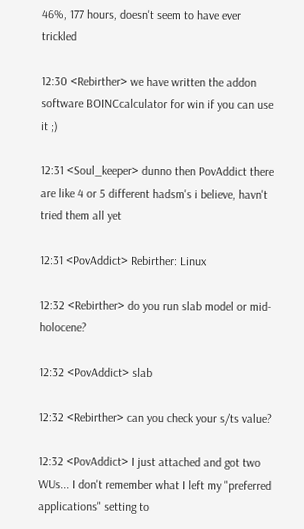46%, 177 hours, doesn't seem to have ever trickled

12:30 <Rebirther> we have written the addon software BOINCcalculator for win if you can use it ;)

12:31 <Soul_keeper> dunno then PovAddict there are like 4 or 5 different hadsm's i believe, havn't tried them all yet

12:31 <PovAddict> Rebirther: Linux

12:32 <Rebirther> do you run slab model or mid-holocene?

12:32 <PovAddict> slab

12:32 <Rebirther> can you check your s/ts value?

12:32 <PovAddict> I just attached and got two WUs... I don't remember what I left my "preferred applications" setting to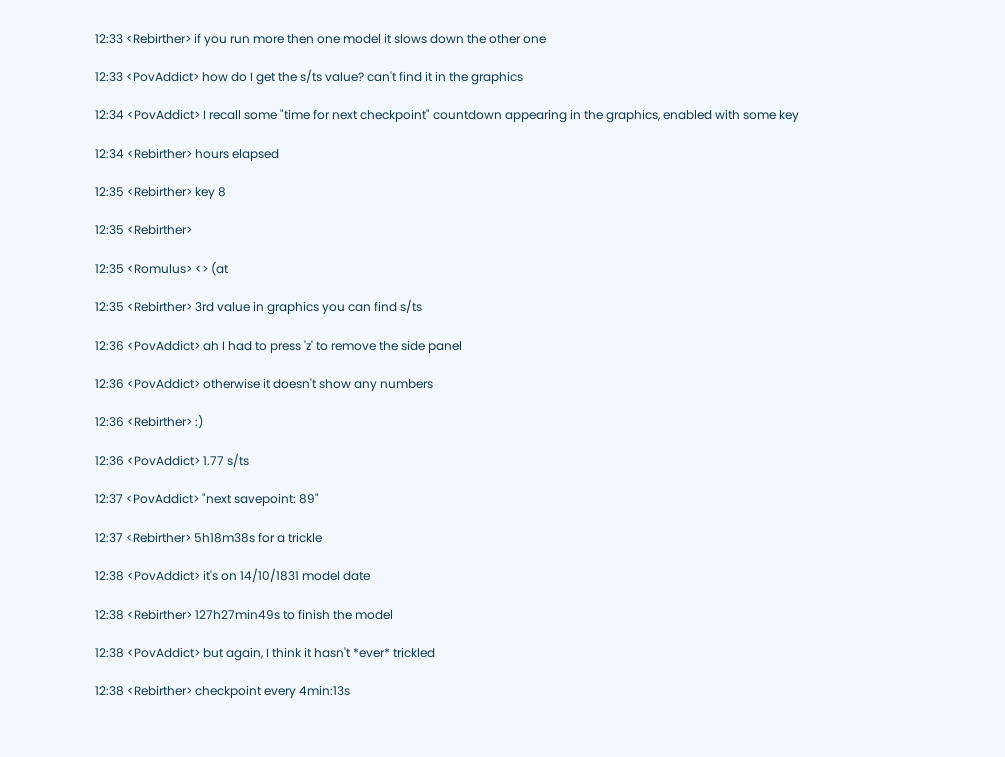12:33 <Rebirther> if you run more then one model it slows down the other one

12:33 <PovAddict> how do I get the s/ts value? can't find it in the graphics

12:34 <PovAddict> I recall some "time for next checkpoint" countdown appearing in the graphics, enabled with some key

12:34 <Rebirther> hours elapsed

12:35 <Rebirther> key 8

12:35 <Rebirther>

12:35 <Romulus> <> (at

12:35 <Rebirther> 3rd value in graphics you can find s/ts

12:36 <PovAddict> ah I had to press 'z' to remove the side panel

12:36 <PovAddict> otherwise it doesn't show any numbers

12:36 <Rebirther> :)

12:36 <PovAddict> 1.77 s/ts

12:37 <PovAddict> "next savepoint: 89"

12:37 <Rebirther> 5h18m38s for a trickle

12:38 <PovAddict> it's on 14/10/1831 model date

12:38 <Rebirther> 127h27min49s to finish the model

12:38 <PovAddict> but again, I think it hasn't *ever* trickled

12:38 <Rebirther> checkpoint every 4min:13s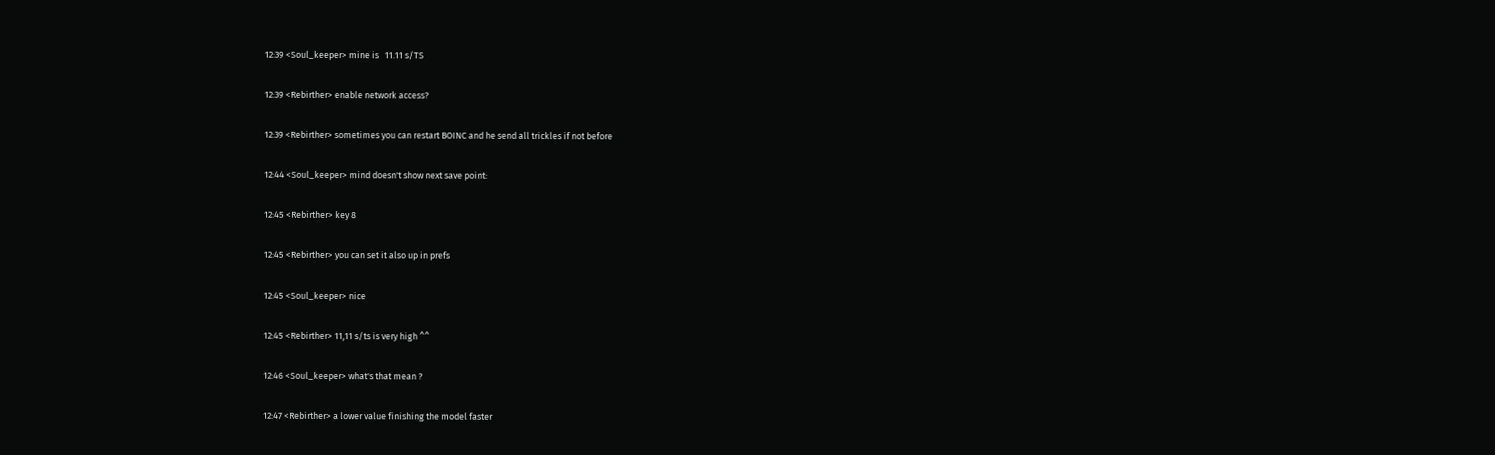12:39 <Soul_keeper> mine is   11.11 s/TS

12:39 <Rebirther> enable network access?

12:39 <Rebirther> sometimes you can restart BOINC and he send all trickles if not before

12:44 <Soul_keeper> mind doesn't show next save point:

12:45 <Rebirther> key 8

12:45 <Rebirther> you can set it also up in prefs

12:45 <Soul_keeper> nice

12:45 <Rebirther> 11,11 s/ts is very high ^^

12:46 <Soul_keeper> what's that mean ?

12:47 <Rebirther> a lower value finishing the model faster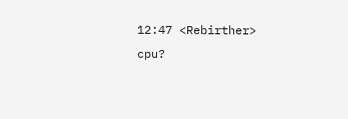12:47 <Rebirther> cpu?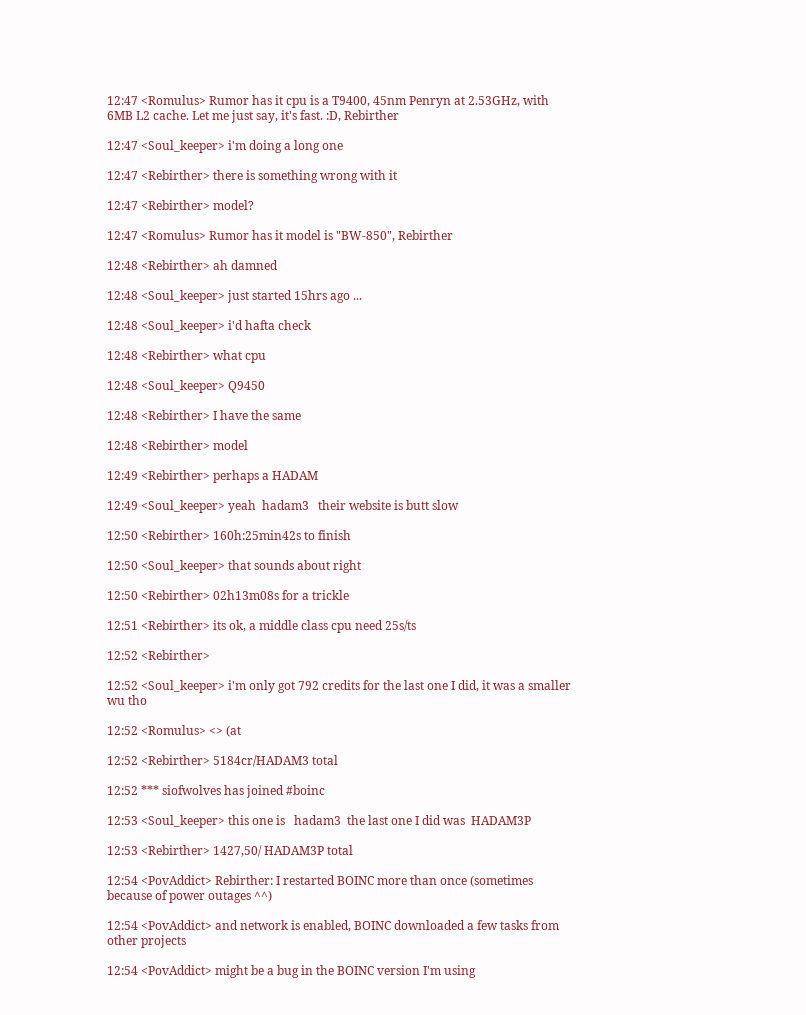12:47 <Romulus> Rumor has it cpu is a T9400, 45nm Penryn at 2.53GHz, with 6MB L2 cache. Let me just say, it's fast. :D, Rebirther

12:47 <Soul_keeper> i'm doing a long one

12:47 <Rebirther> there is something wrong with it

12:47 <Rebirther> model?

12:47 <Romulus> Rumor has it model is "BW-850", Rebirther

12:48 <Rebirther> ah damned

12:48 <Soul_keeper> just started 15hrs ago ...

12:48 <Soul_keeper> i'd hafta check

12:48 <Rebirther> what cpu

12:48 <Soul_keeper> Q9450

12:48 <Rebirther> I have the same

12:48 <Rebirther> model

12:49 <Rebirther> perhaps a HADAM

12:49 <Soul_keeper> yeah  hadam3   their website is butt slow

12:50 <Rebirther> 160h:25min42s to finish

12:50 <Soul_keeper> that sounds about right

12:50 <Rebirther> 02h13m08s for a trickle

12:51 <Rebirther> its ok, a middle class cpu need 25s/ts

12:52 <Rebirther>

12:52 <Soul_keeper> i'm only got 792 credits for the last one I did, it was a smaller wu tho

12:52 <Romulus> <> (at

12:52 <Rebirther> 5184cr/HADAM3 total

12:52 *** siofwolves has joined #boinc

12:53 <Soul_keeper> this one is   hadam3  the last one I did was  HADAM3P

12:53 <Rebirther> 1427,50/ HADAM3P total

12:54 <PovAddict> Rebirther: I restarted BOINC more than once (sometimes because of power outages ^^)

12:54 <PovAddict> and network is enabled, BOINC downloaded a few tasks from other projects

12:54 <PovAddict> might be a bug in the BOINC version I'm using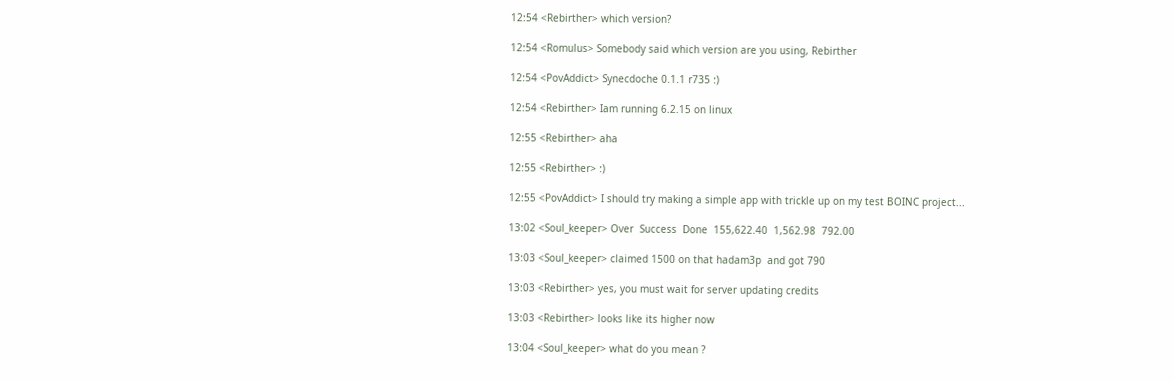12:54 <Rebirther> which version?

12:54 <Romulus> Somebody said which version are you using, Rebirther

12:54 <PovAddict> Synecdoche 0.1.1 r735 :)

12:54 <Rebirther> Iam running 6.2.15 on linux

12:55 <Rebirther> aha

12:55 <Rebirther> :)

12:55 <PovAddict> I should try making a simple app with trickle up on my test BOINC project...

13:02 <Soul_keeper> Over  Success  Done  155,622.40  1,562.98  792.00

13:03 <Soul_keeper> claimed 1500 on that hadam3p  and got 790

13:03 <Rebirther> yes, you must wait for server updating credits

13:03 <Rebirther> looks like its higher now

13:04 <Soul_keeper> what do you mean ?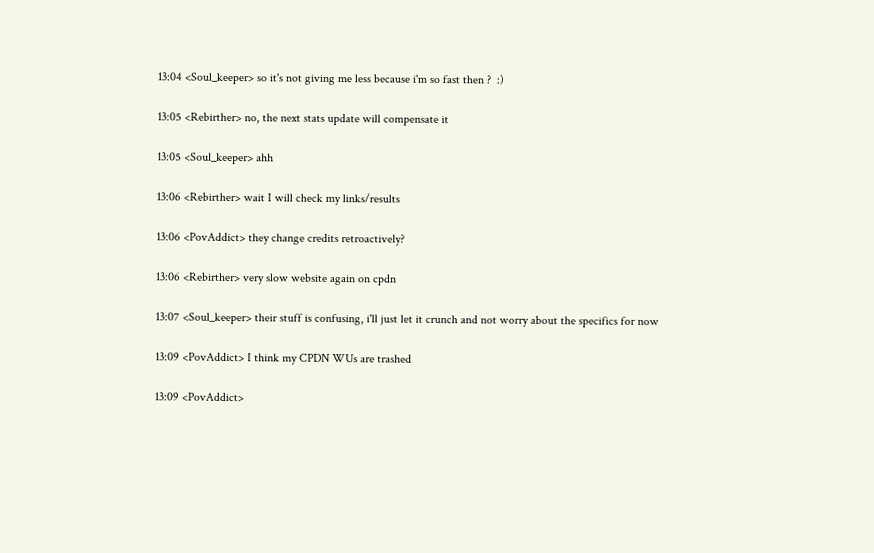13:04 <Soul_keeper> so it's not giving me less because i'm so fast then ?  :)

13:05 <Rebirther> no, the next stats update will compensate it

13:05 <Soul_keeper> ahh

13:06 <Rebirther> wait I will check my links/results

13:06 <PovAddict> they change credits retroactively?

13:06 <Rebirther> very slow website again on cpdn

13:07 <Soul_keeper> their stuff is confusing, i'll just let it crunch and not worry about the specifics for now

13:09 <PovAddict> I think my CPDN WUs are trashed

13:09 <PovAddict>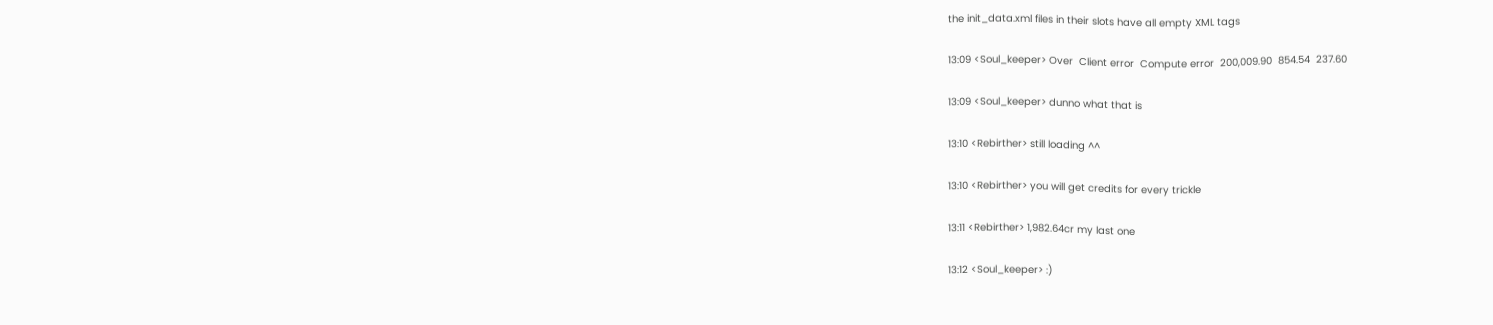the init_data.xml files in their slots have all empty XML tags

13:09 <Soul_keeper> Over  Client error  Compute error  200,009.90  854.54  237.60

13:09 <Soul_keeper> dunno what that is

13:10 <Rebirther> still loading ^^

13:10 <Rebirther> you will get credits for every trickle

13:11 <Rebirther> 1,982.64cr my last one

13:12 <Soul_keeper> :)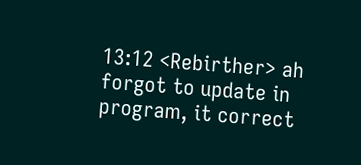13:12 <Rebirther> ah forgot to update in program, it correct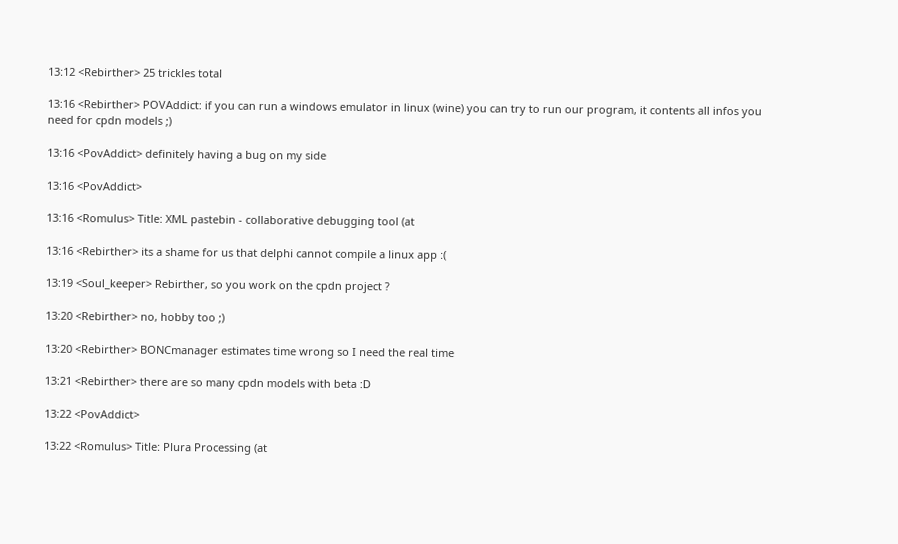13:12 <Rebirther> 25 trickles total

13:16 <Rebirther> POVAddict: if you can run a windows emulator in linux (wine) you can try to run our program, it contents all infos you need for cpdn models ;)

13:16 <PovAddict> definitely having a bug on my side

13:16 <PovAddict>

13:16 <Romulus> Title: XML pastebin - collaborative debugging tool (at

13:16 <Rebirther> its a shame for us that delphi cannot compile a linux app :(

13:19 <Soul_keeper> Rebirther, so you work on the cpdn project ?

13:20 <Rebirther> no, hobby too ;)

13:20 <Rebirther> BONCmanager estimates time wrong so I need the real time

13:21 <Rebirther> there are so many cpdn models with beta :D

13:22 <PovAddict>

13:22 <Romulus> Title: Plura Processing (at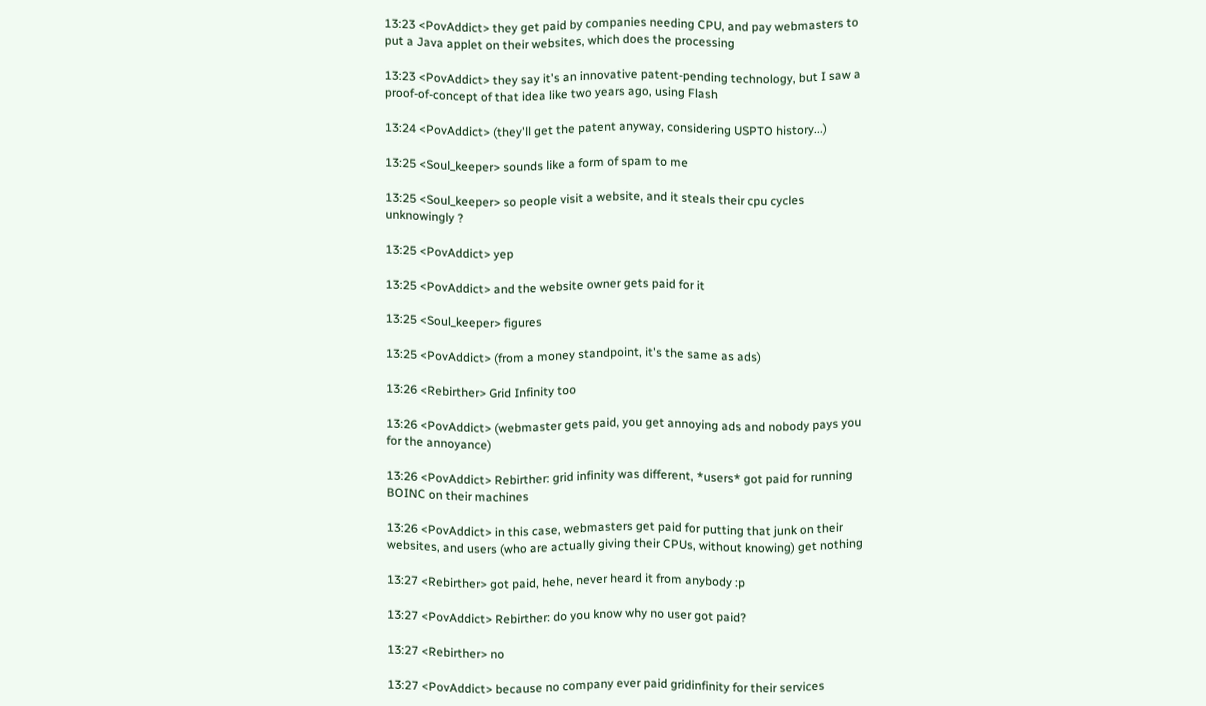13:23 <PovAddict> they get paid by companies needing CPU, and pay webmasters to put a Java applet on their websites, which does the processing

13:23 <PovAddict> they say it's an innovative patent-pending technology, but I saw a proof-of-concept of that idea like two years ago, using Flash

13:24 <PovAddict> (they'll get the patent anyway, considering USPTO history...)

13:25 <Soul_keeper> sounds like a form of spam to me

13:25 <Soul_keeper> so people visit a website, and it steals their cpu cycles unknowingly ?

13:25 <PovAddict> yep

13:25 <PovAddict> and the website owner gets paid for it

13:25 <Soul_keeper> figures

13:25 <PovAddict> (from a money standpoint, it's the same as ads)

13:26 <Rebirther> Grid Infinity too

13:26 <PovAddict> (webmaster gets paid, you get annoying ads and nobody pays you for the annoyance)

13:26 <PovAddict> Rebirther: grid infinity was different, *users* got paid for running BOINC on their machines

13:26 <PovAddict> in this case, webmasters get paid for putting that junk on their websites, and users (who are actually giving their CPUs, without knowing) get nothing

13:27 <Rebirther> got paid, hehe, never heard it from anybody :p

13:27 <PovAddict> Rebirther: do you know why no user got paid?

13:27 <Rebirther> no

13:27 <PovAddict> because no company ever paid gridinfinity for their services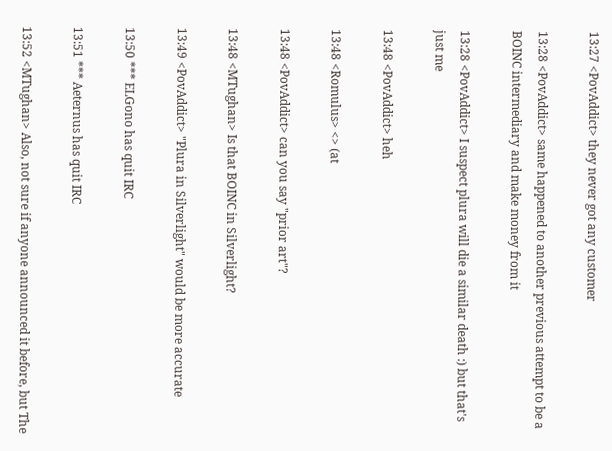13:27 <PovAddict> they never got any customer

13:28 <PovAddict> same happened to another previous attempt to be a BOINC intermediary and make money from it

13:28 <PovAddict> I suspect plura will die a similar death :) but that's just me

13:48 <PovAddict> heh

13:48 <Romulus> <> (at

13:48 <PovAddict> can you say "prior art"?

13:48 <MTughan> Is that BOINC in Silverlight?

13:49 <PovAddict> "Plura in Silverlight" would be more accurate

13:50 *** ELGono has quit IRC

13:51 *** Aeternus has quit IRC

13:52 <MTughan> Also, not sure if anyone announced it before, but The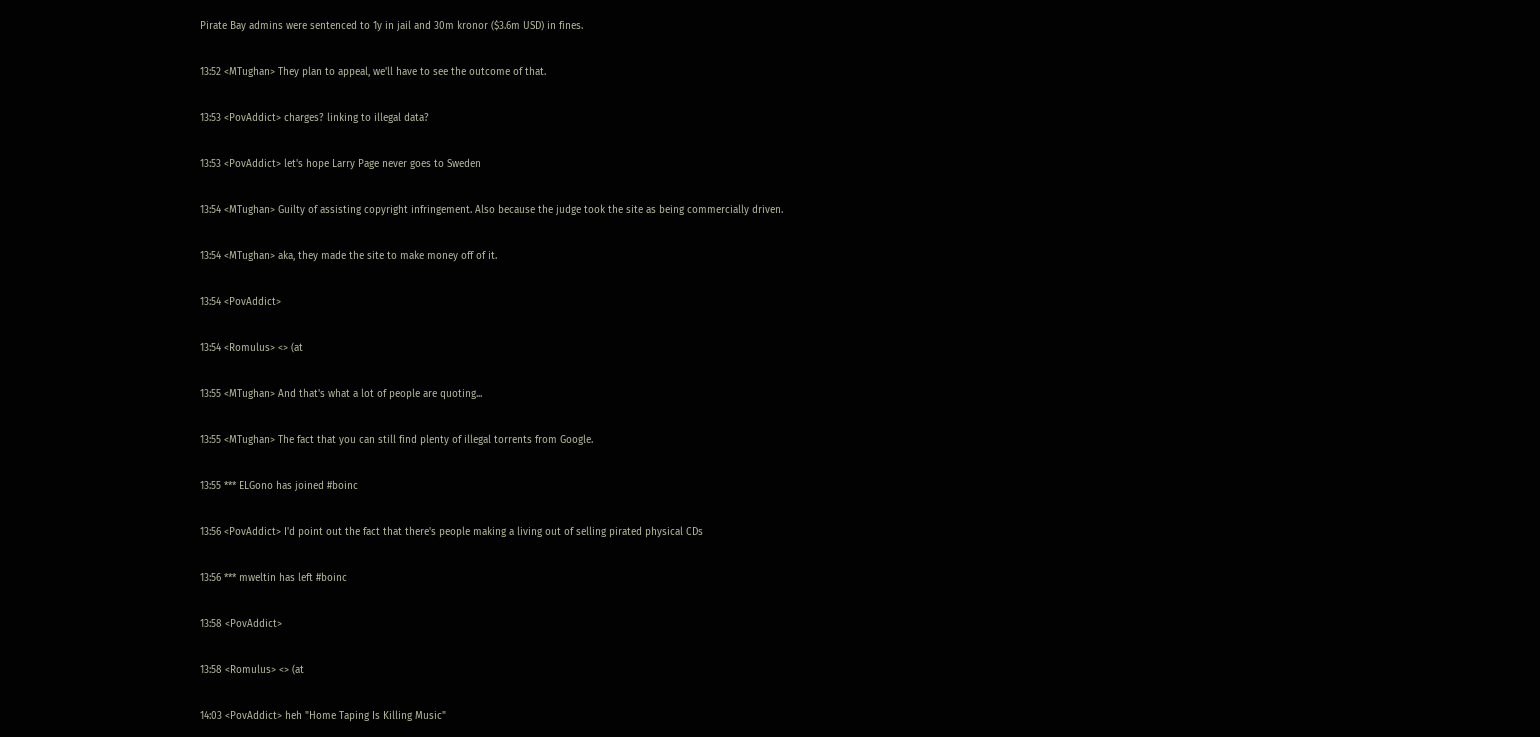Pirate Bay admins were sentenced to 1y in jail and 30m kronor ($3.6m USD) in fines.

13:52 <MTughan> They plan to appeal, we'll have to see the outcome of that.

13:53 <PovAddict> charges? linking to illegal data?

13:53 <PovAddict> let's hope Larry Page never goes to Sweden

13:54 <MTughan> Guilty of assisting copyright infringement. Also because the judge took the site as being commercially driven.

13:54 <MTughan> aka, they made the site to make money off of it.

13:54 <PovAddict>

13:54 <Romulus> <> (at

13:55 <MTughan> And that's what a lot of people are quoting...

13:55 <MTughan> The fact that you can still find plenty of illegal torrents from Google.

13:55 *** ELGono has joined #boinc

13:56 <PovAddict> I'd point out the fact that there's people making a living out of selling pirated physical CDs

13:56 *** mweltin has left #boinc

13:58 <PovAddict>

13:58 <Romulus> <> (at

14:03 <PovAddict> heh "Home Taping Is Killing Music"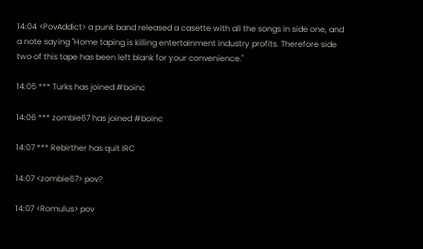14:04 <PovAddict> a punk band released a casette with all the songs in side one, and a note saying "Home taping is killing entertainment industry profits. Therefore side two of this tape has been left blank for your convenience."

14:05 *** Turks has joined #boinc

14:06 *** zombie67 has joined #boinc

14:07 *** Rebirther has quit IRC

14:07 <zombie67> pov?

14:07 <Romulus> pov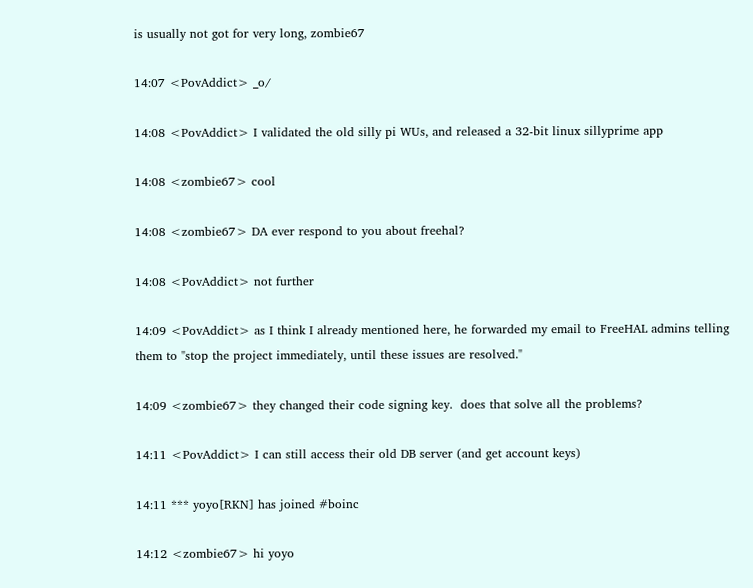is usually not got for very long, zombie67

14:07 <PovAddict> _o/

14:08 <PovAddict> I validated the old silly pi WUs, and released a 32-bit linux sillyprime app

14:08 <zombie67> cool

14:08 <zombie67> DA ever respond to you about freehal?

14:08 <PovAddict> not further

14:09 <PovAddict> as I think I already mentioned here, he forwarded my email to FreeHAL admins telling them to "stop the project immediately, until these issues are resolved."

14:09 <zombie67> they changed their code signing key.  does that solve all the problems?

14:11 <PovAddict> I can still access their old DB server (and get account keys)

14:11 *** yoyo[RKN] has joined #boinc

14:12 <zombie67> hi yoyo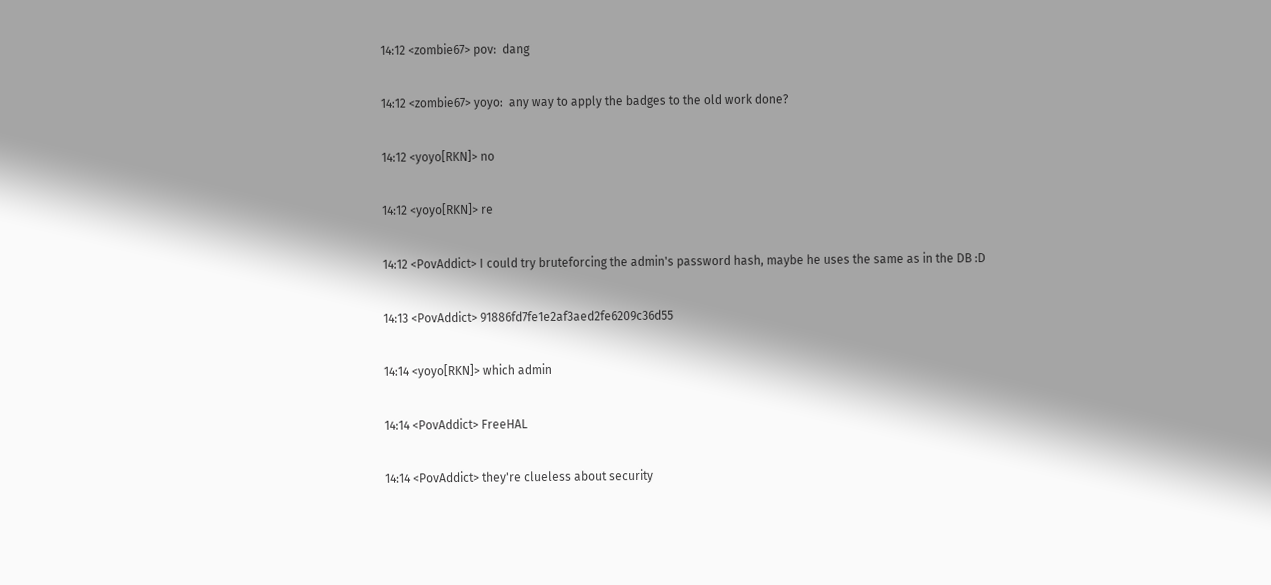14:12 <zombie67> pov:  dang

14:12 <zombie67> yoyo:  any way to apply the badges to the old work done?

14:12 <yoyo[RKN]> no

14:12 <yoyo[RKN]> re

14:12 <PovAddict> I could try bruteforcing the admin's password hash, maybe he uses the same as in the DB :D

14:13 <PovAddict> 91886fd7fe1e2af3aed2fe6209c36d55

14:14 <yoyo[RKN]> which admin

14:14 <PovAddict> FreeHAL

14:14 <PovAddict> they're clueless about security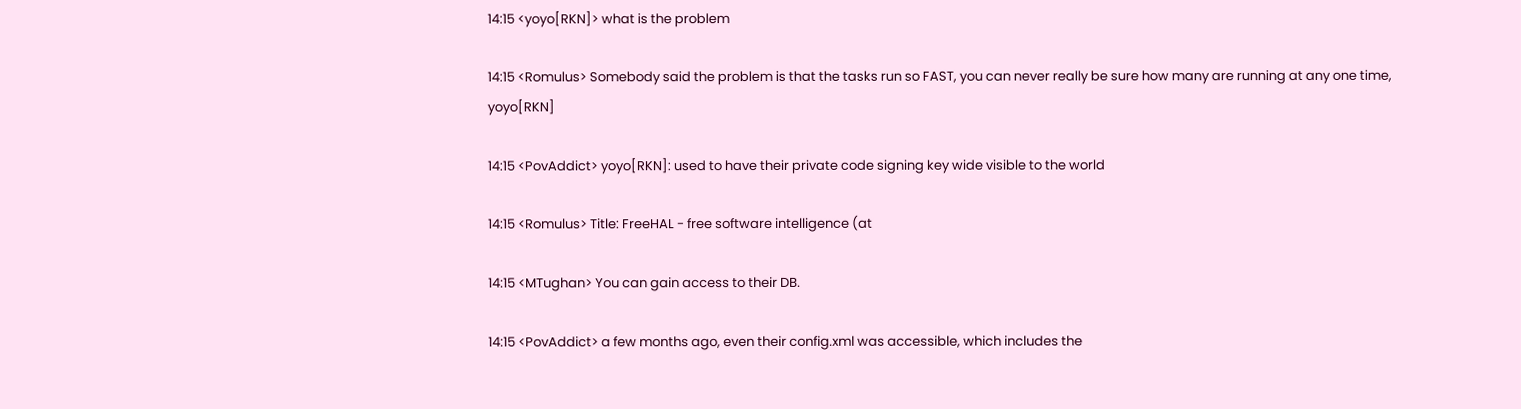14:15 <yoyo[RKN]> what is the problem

14:15 <Romulus> Somebody said the problem is that the tasks run so FAST, you can never really be sure how many are running at any one time, yoyo[RKN]

14:15 <PovAddict> yoyo[RKN]: used to have their private code signing key wide visible to the world

14:15 <Romulus> Title: FreeHAL - free software intelligence (at

14:15 <MTughan> You can gain access to their DB.

14:15 <PovAddict> a few months ago, even their config.xml was accessible, which includes the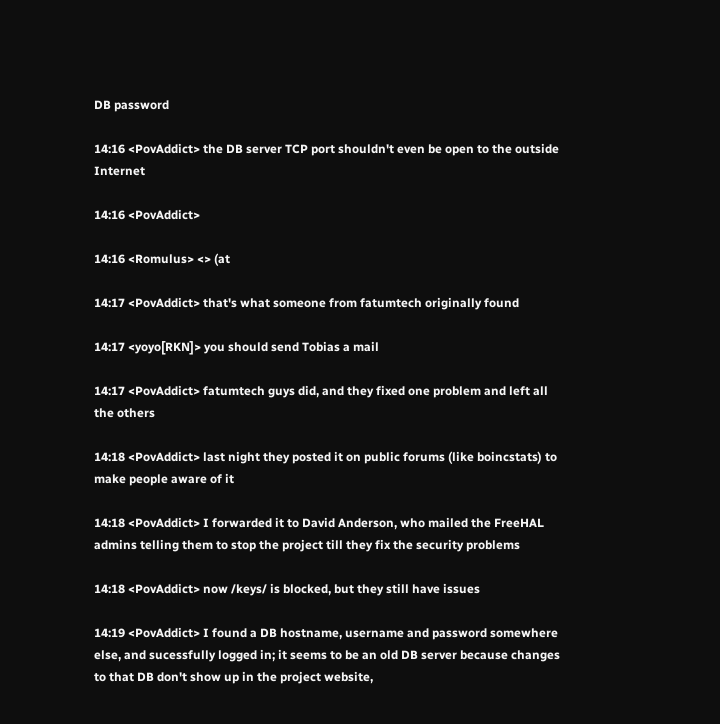DB password

14:16 <PovAddict> the DB server TCP port shouldn't even be open to the outside Internet

14:16 <PovAddict>

14:16 <Romulus> <> (at

14:17 <PovAddict> that's what someone from fatumtech originally found

14:17 <yoyo[RKN]> you should send Tobias a mail

14:17 <PovAddict> fatumtech guys did, and they fixed one problem and left all the others

14:18 <PovAddict> last night they posted it on public forums (like boincstats) to make people aware of it

14:18 <PovAddict> I forwarded it to David Anderson, who mailed the FreeHAL admins telling them to stop the project till they fix the security problems

14:18 <PovAddict> now /keys/ is blocked, but they still have issues

14:19 <PovAddict> I found a DB hostname, username and password somewhere else, and sucessfully logged in; it seems to be an old DB server because changes to that DB don't show up in the project website,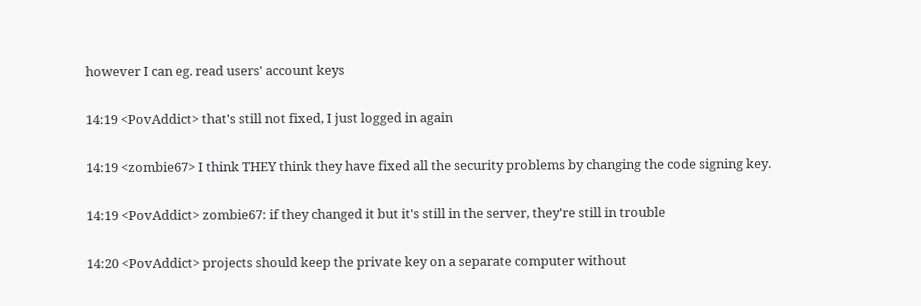however I can eg. read users' account keys

14:19 <PovAddict> that's still not fixed, I just logged in again

14:19 <zombie67> I think THEY think they have fixed all the security problems by changing the code signing key.

14:19 <PovAddict> zombie67: if they changed it but it's still in the server, they're still in trouble

14:20 <PovAddict> projects should keep the private key on a separate computer without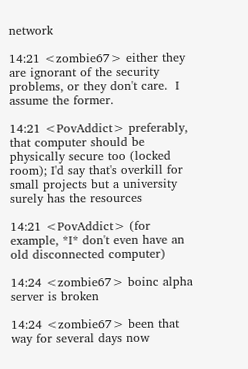network

14:21 <zombie67> either they are ignorant of the security problems, or they don't care.  I assume the former.

14:21 <PovAddict> preferably, that computer should be physically secure too (locked room); I'd say that's overkill for small projects but a university surely has the resources

14:21 <PovAddict> (for example, *I* don't even have an old disconnected computer)

14:24 <zombie67> boinc alpha server is broken

14:24 <zombie67> been that way for several days now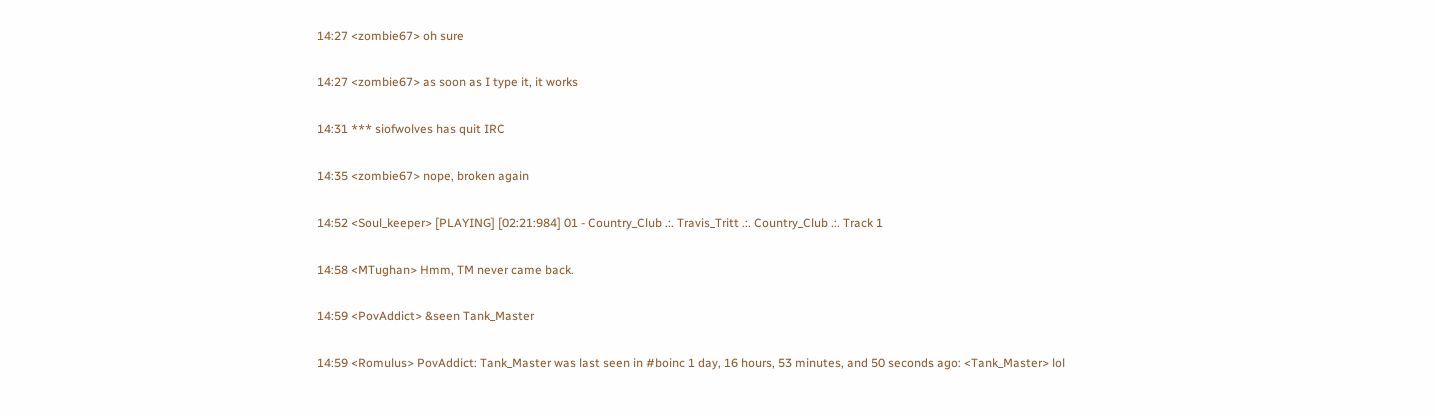14:27 <zombie67> oh sure

14:27 <zombie67> as soon as I type it, it works

14:31 *** siofwolves has quit IRC

14:35 <zombie67> nope, broken again

14:52 <Soul_keeper> [PLAYING] [02:21:984] 01 - Country_Club .:. Travis_Tritt .:. Country_Club .:. Track 1

14:58 <MTughan> Hmm, TM never came back.

14:59 <PovAddict> &seen Tank_Master

14:59 <Romulus> PovAddict: Tank_Master was last seen in #boinc 1 day, 16 hours, 53 minutes, and 50 seconds ago: <Tank_Master> lol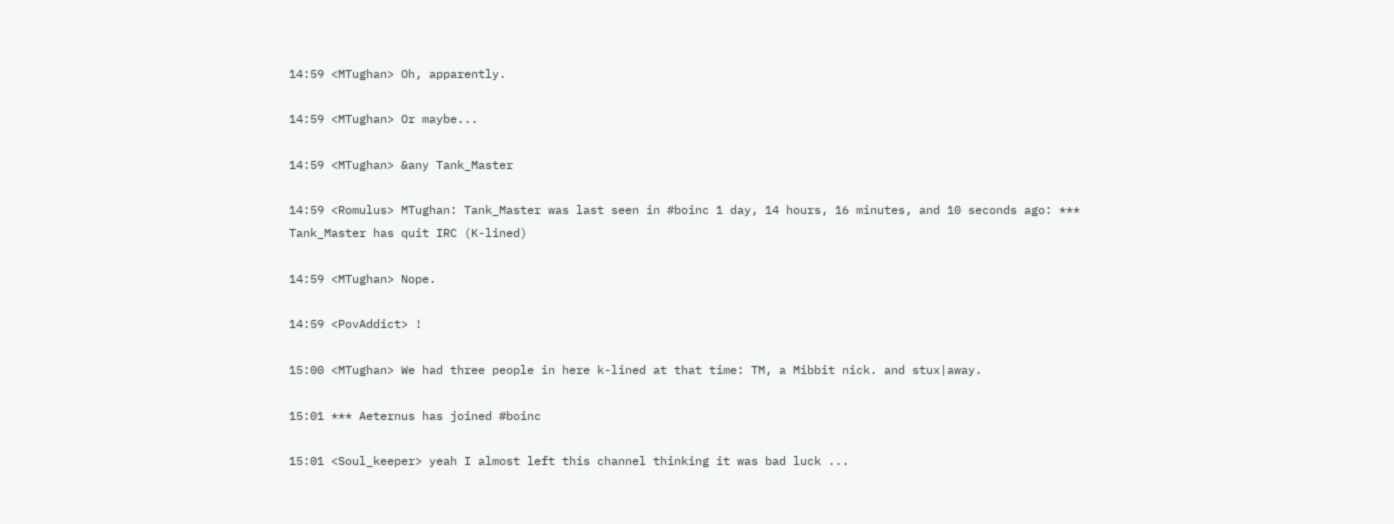14:59 <MTughan> Oh, apparently.

14:59 <MTughan> Or maybe...

14:59 <MTughan> &any Tank_Master

14:59 <Romulus> MTughan: Tank_Master was last seen in #boinc 1 day, 14 hours, 16 minutes, and 10 seconds ago: *** Tank_Master has quit IRC (K-lined)

14:59 <MTughan> Nope.

14:59 <PovAddict> !

15:00 <MTughan> We had three people in here k-lined at that time: TM, a Mibbit nick. and stux|away.

15:01 *** Aeternus has joined #boinc

15:01 <Soul_keeper> yeah I almost left this channel thinking it was bad luck ...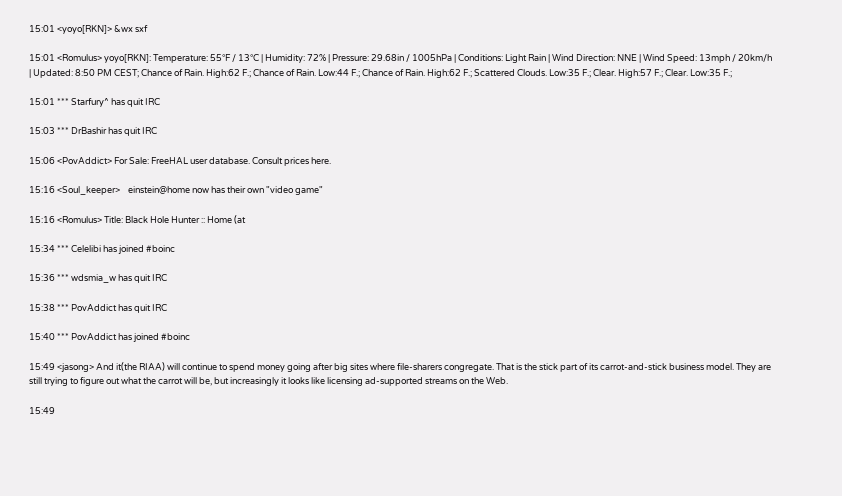15:01 <yoyo[RKN]> &wx sxf

15:01 <Romulus> yoyo[RKN]: Temperature: 55°F / 13°C | Humidity: 72% | Pressure: 29.68in / 1005hPa | Conditions: Light Rain | Wind Direction: NNE | Wind Speed: 13mph / 20km/h | Updated: 8:50 PM CEST; Chance of Rain. High:62 F.; Chance of Rain. Low:44 F.; Chance of Rain. High:62 F.; Scattered Clouds. Low:35 F.; Clear. High:57 F.; Clear. Low:35 F.;

15:01 *** Starfury^ has quit IRC

15:03 *** DrBashir has quit IRC

15:06 <PovAddict> For Sale: FreeHAL user database. Consult prices here.

15:16 <Soul_keeper>    einstein@home now has their own "video game"

15:16 <Romulus> Title: Black Hole Hunter :: Home (at

15:34 *** Celelibi has joined #boinc

15:36 *** wdsmia_w has quit IRC

15:38 *** PovAddict has quit IRC

15:40 *** PovAddict has joined #boinc

15:49 <jasong> And it(the RIAA) will continue to spend money going after big sites where file-sharers congregate. That is the stick part of its carrot-and-stick business model. They are still trying to figure out what the carrot will be, but increasingly it looks like licensing ad-supported streams on the Web.

15:49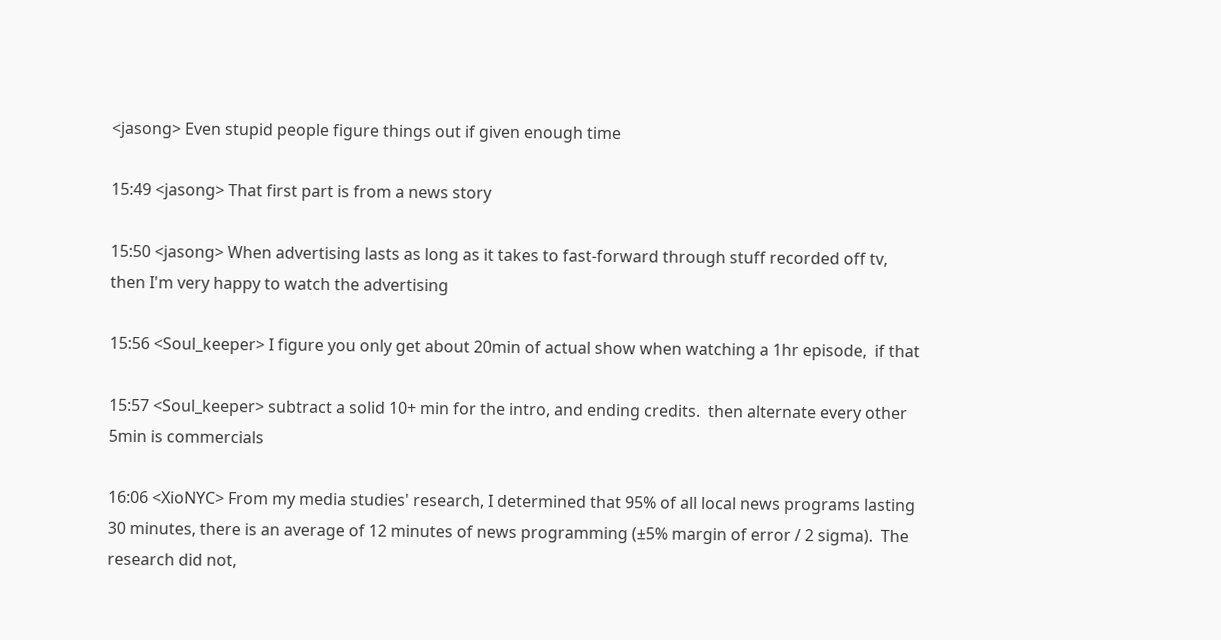<jasong> Even stupid people figure things out if given enough time

15:49 <jasong> That first part is from a news story

15:50 <jasong> When advertising lasts as long as it takes to fast-forward through stuff recorded off tv, then I'm very happy to watch the advertising

15:56 <Soul_keeper> I figure you only get about 20min of actual show when watching a 1hr episode,  if that

15:57 <Soul_keeper> subtract a solid 10+ min for the intro, and ending credits.  then alternate every other 5min is commercials

16:06 <XioNYC> From my media studies' research, I determined that 95% of all local news programs lasting 30 minutes, there is an average of 12 minutes of news programming (±5% margin of error / 2 sigma).  The research did not,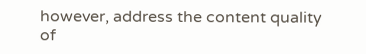however, address the content quality of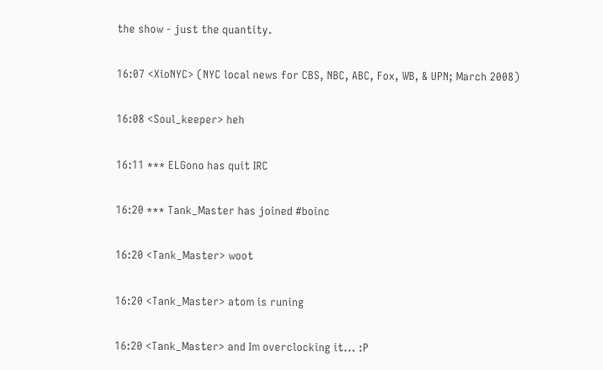the show - just the quantity.

16:07 <XioNYC> (NYC local news for CBS, NBC, ABC, Fox, WB, & UPN; March 2008)

16:08 <Soul_keeper> heh

16:11 *** ELGono has quit IRC

16:20 *** Tank_Master has joined #boinc

16:20 <Tank_Master> woot

16:20 <Tank_Master> atom is runing

16:20 <Tank_Master> and Im overclocking it... :P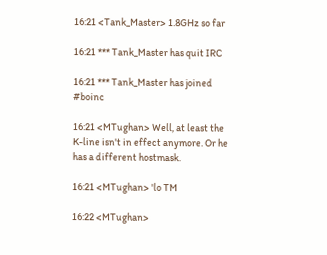16:21 <Tank_Master> 1.8GHz so far

16:21 *** Tank_Master has quit IRC

16:21 *** Tank_Master has joined #boinc

16:21 <MTughan> Well, at least the K-line isn't in effect anymore. Or he has a different hostmask.

16:21 <MTughan> 'lo TM

16:22 <MTughan>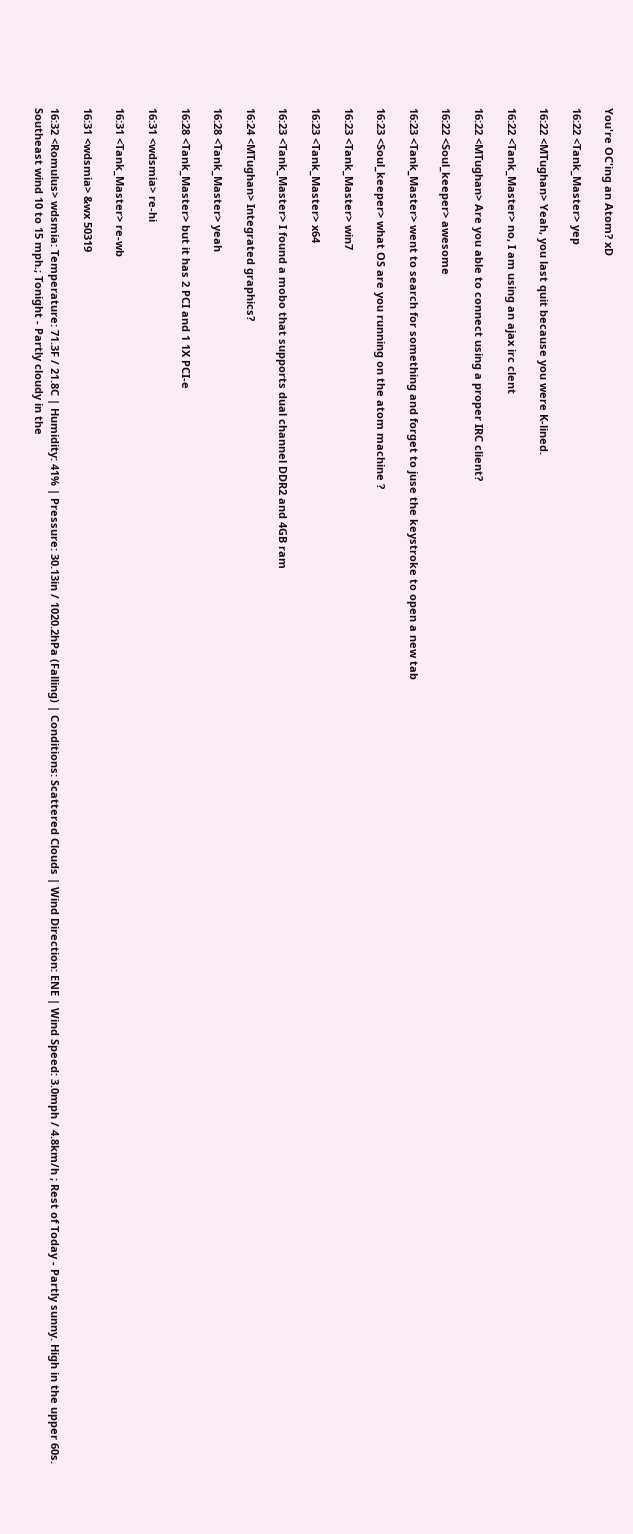You're OC'ing an Atom? xD

16:22 <Tank_Master> yep

16:22 <MTughan> Yeah, you last quit because you were K-lined.

16:22 <Tank_Master> no, I am using an ajax irc clent

16:22 <MTughan> Are you able to connect using a proper IRC client?

16:22 <Soul_keeper> awesome

16:23 <Tank_Master> went to search for something and forget to juse the keystroke to open a new tab

16:23 <Soul_keeper> what OS are you running on the atom machine ?

16:23 <Tank_Master> win7

16:23 <Tank_Master> x64

16:23 <Tank_Master> I found a mobo that supports dual channel DDR2 and 4GB ram

16:24 <MTughan> Integrated graphics?

16:28 <Tank_Master> yeah

16:28 <Tank_Master> but it has 2 PCI and 1 1X PCI-e

16:31 <wdsmia> re-hi

16:31 <Tank_Master> re-wb

16:31 <wdsmia> &wx 50319

16:32 <Romulus> wdsmia: Temperature: 71.3F / 21.8C | Humidity: 41% | Pressure: 30.13in / 1020.2hPa (Falling) | Conditions: Scattered Clouds | Wind Direction: ENE | Wind Speed: 3.0mph / 4.8km/h ; Rest of Today - Partly sunny. High in the upper 60s. Southeast wind 10 to 15 mph.; Tonight - Partly cloudy in the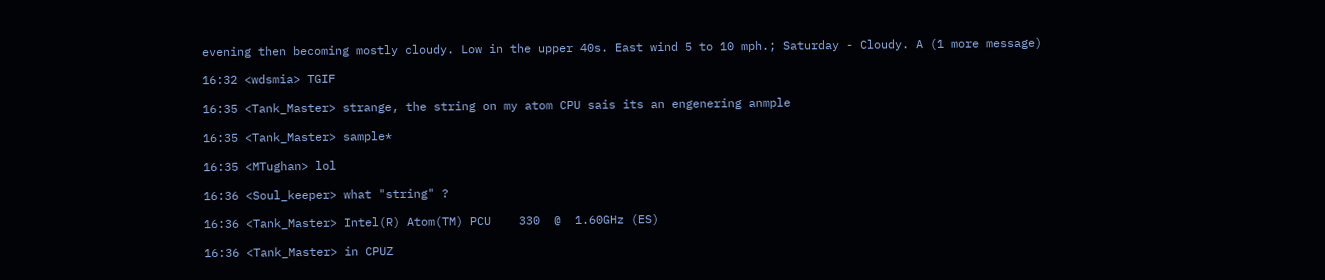evening then becoming mostly cloudy. Low in the upper 40s. East wind 5 to 10 mph.; Saturday - Cloudy. A (1 more message)

16:32 <wdsmia> TGIF

16:35 <Tank_Master> strange, the string on my atom CPU sais its an engenering anmple

16:35 <Tank_Master> sample*

16:35 <MTughan> lol

16:36 <Soul_keeper> what "string" ?

16:36 <Tank_Master> Intel(R) Atom(TM) PCU    330  @  1.60GHz (ES)

16:36 <Tank_Master> in CPUZ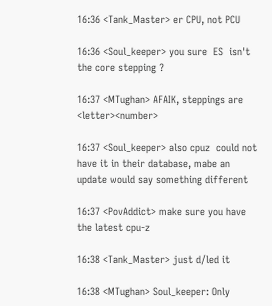16:36 <Tank_Master> er CPU, not PCU

16:36 <Soul_keeper> you sure  ES  isn't the core stepping ?

16:37 <MTughan> AFAIK, steppings are <letter><number>

16:37 <Soul_keeper> also cpuz  could not have it in their database, mabe an update would say something different

16:37 <PovAddict> make sure you have the latest cpu-z

16:38 <Tank_Master> just d/led it

16:38 <MTughan> Soul_keeper: Only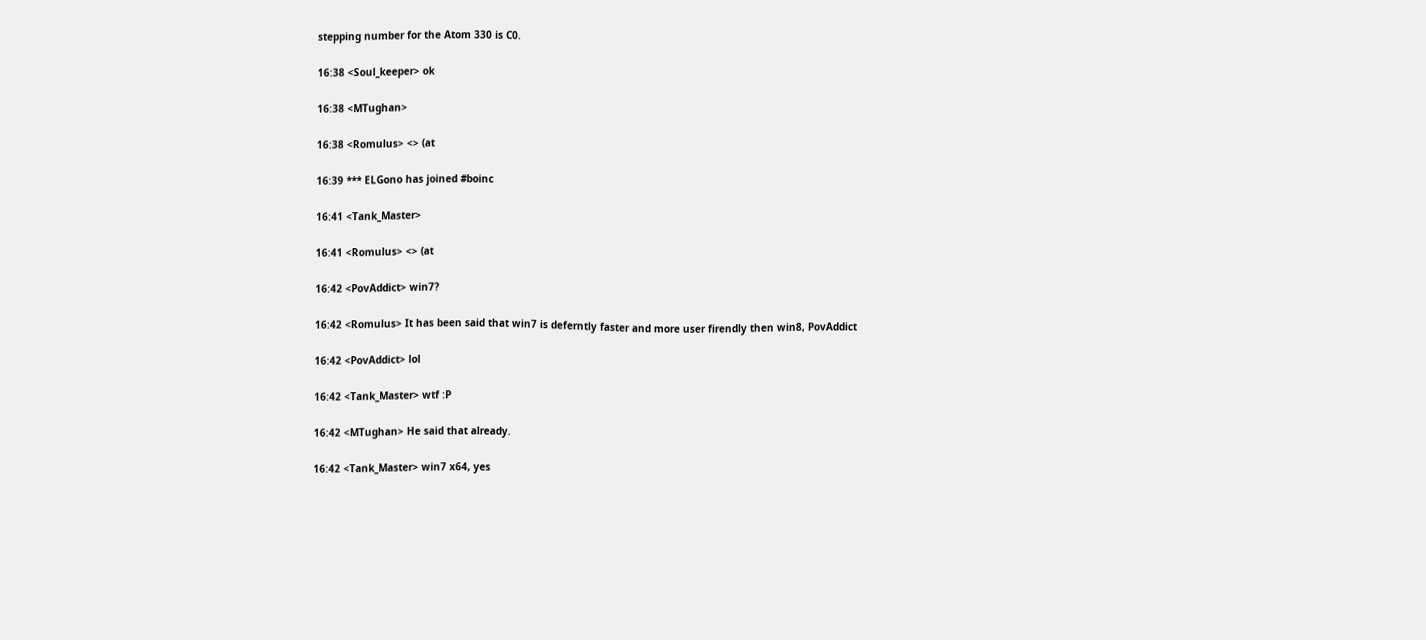stepping number for the Atom 330 is C0.

16:38 <Soul_keeper> ok

16:38 <MTughan>

16:38 <Romulus> <> (at

16:39 *** ELGono has joined #boinc

16:41 <Tank_Master>

16:41 <Romulus> <> (at

16:42 <PovAddict> win7?

16:42 <Romulus> It has been said that win7 is deferntly faster and more user firendly then win8, PovAddict

16:42 <PovAddict> lol

16:42 <Tank_Master> wtf :P

16:42 <MTughan> He said that already.

16:42 <Tank_Master> win7 x64, yes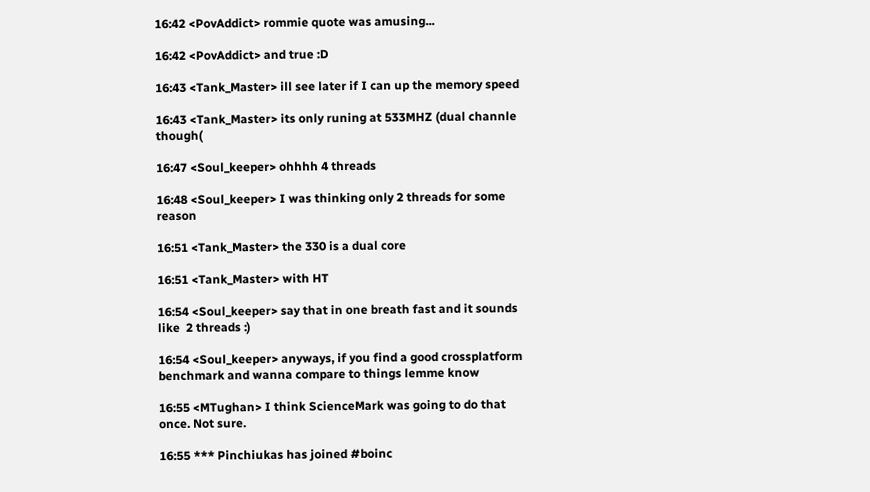16:42 <PovAddict> rommie quote was amusing...

16:42 <PovAddict> and true :D

16:43 <Tank_Master> ill see later if I can up the memory speed

16:43 <Tank_Master> its only runing at 533MHZ (dual channle though(

16:47 <Soul_keeper> ohhhh 4 threads

16:48 <Soul_keeper> I was thinking only 2 threads for some reason

16:51 <Tank_Master> the 330 is a dual core

16:51 <Tank_Master> with HT

16:54 <Soul_keeper> say that in one breath fast and it sounds like  2 threads :)

16:54 <Soul_keeper> anyways, if you find a good crossplatform benchmark and wanna compare to things lemme know

16:55 <MTughan> I think ScienceMark was going to do that once. Not sure.

16:55 *** Pinchiukas has joined #boinc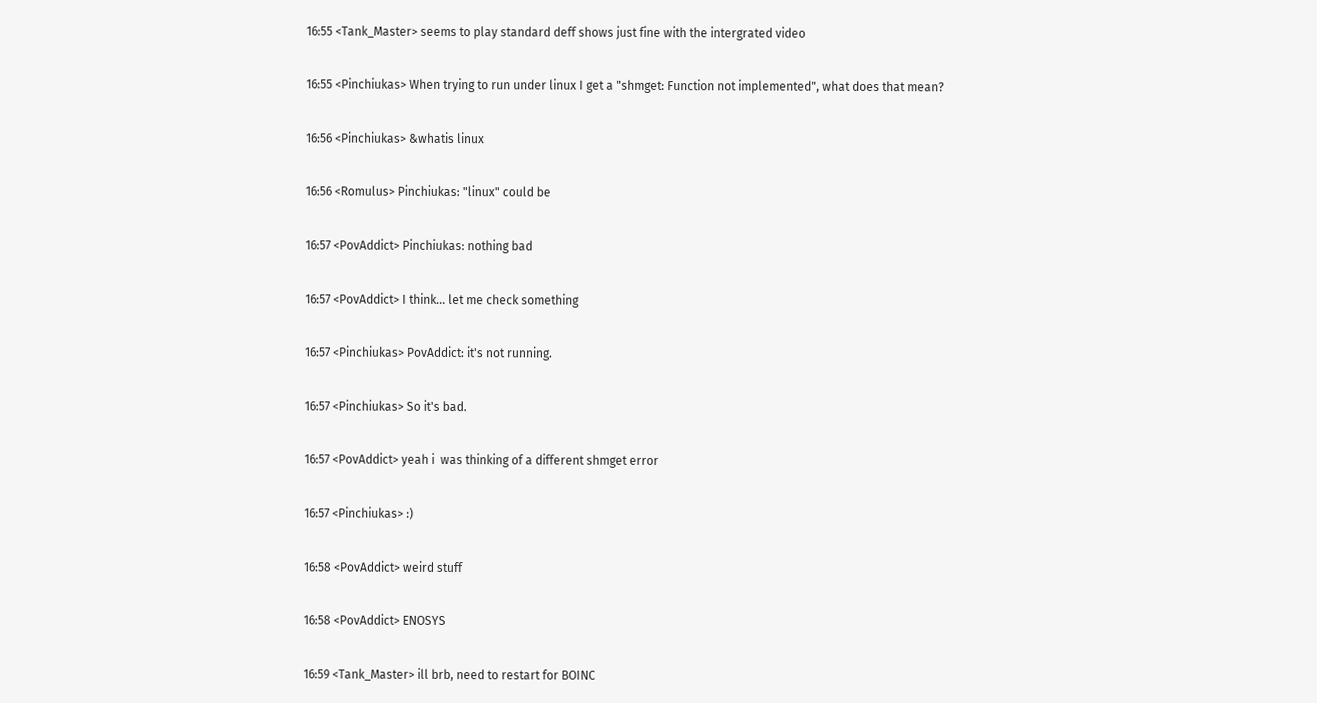16:55 <Tank_Master> seems to play standard deff shows just fine with the intergrated video

16:55 <Pinchiukas> When trying to run under linux I get a "shmget: Function not implemented", what does that mean?

16:56 <Pinchiukas> &whatis linux

16:56 <Romulus> Pinchiukas: "linux" could be

16:57 <PovAddict> Pinchiukas: nothing bad

16:57 <PovAddict> I think... let me check something

16:57 <Pinchiukas> PovAddict: it's not running.

16:57 <Pinchiukas> So it's bad.

16:57 <PovAddict> yeah i  was thinking of a different shmget error

16:57 <Pinchiukas> :)

16:58 <PovAddict> weird stuff

16:58 <PovAddict> ENOSYS

16:59 <Tank_Master> ill brb, need to restart for BOINC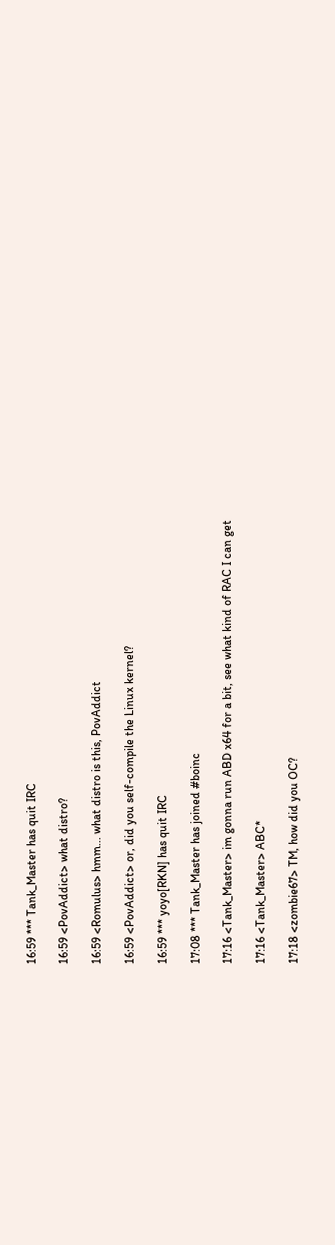16:59 *** Tank_Master has quit IRC

16:59 <PovAddict> what distro?

16:59 <Romulus> hmm... what distro is this, PovAddict

16:59 <PovAddict> or, did you self-compile the Linux kernel?

16:59 *** yoyo[RKN] has quit IRC

17:08 *** Tank_Master has joined #boinc

17:16 <Tank_Master> im gonna run ABD x64 for a bit, see what kind of RAC I can get

17:16 <Tank_Master> ABC*

17:18 <zombie67> TM, how did you OC?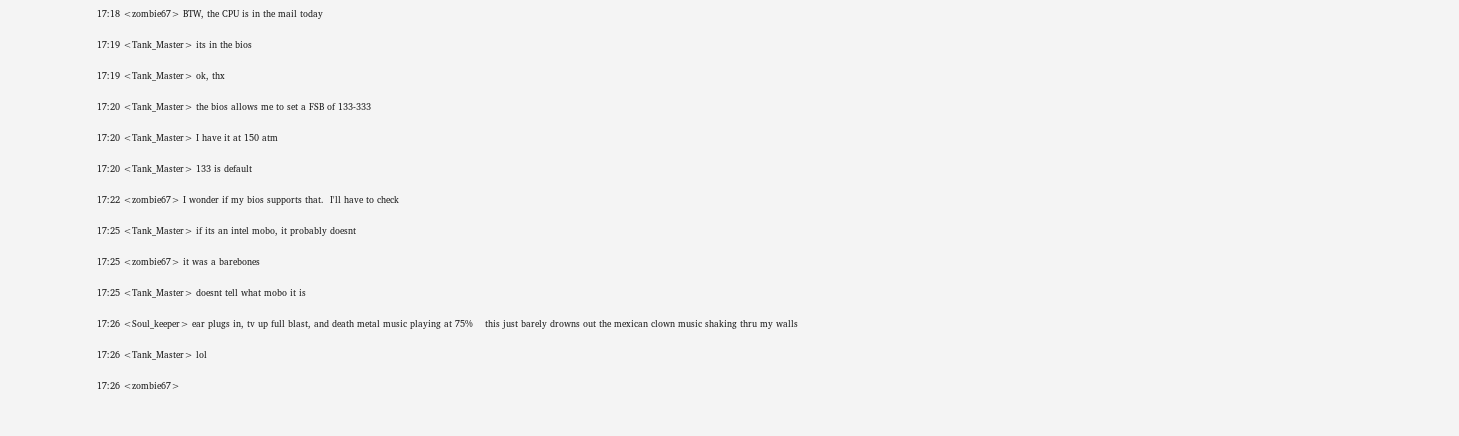17:18 <zombie67> BTW, the CPU is in the mail today

17:19 <Tank_Master> its in the bios

17:19 <Tank_Master> ok, thx

17:20 <Tank_Master> the bios allows me to set a FSB of 133-333

17:20 <Tank_Master> I have it at 150 atm

17:20 <Tank_Master> 133 is default

17:22 <zombie67> I wonder if my bios supports that.  I'll have to check

17:25 <Tank_Master> if its an intel mobo, it probably doesnt

17:25 <zombie67> it was a barebones

17:25 <Tank_Master> doesnt tell what mobo it is

17:26 <Soul_keeper> ear plugs in, tv up full blast, and death metal music playing at 75%    this just barely drowns out the mexican clown music shaking thru my walls

17:26 <Tank_Master> lol

17:26 <zombie67>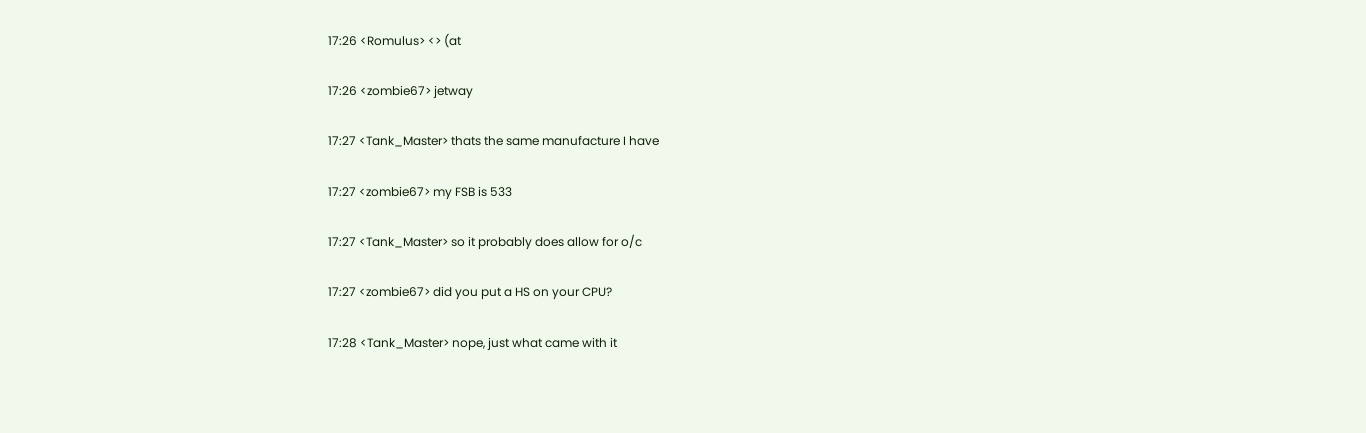17:26 <Romulus> <> (at

17:26 <zombie67> jetway

17:27 <Tank_Master> thats the same manufacture I have

17:27 <zombie67> my FSB is 533

17:27 <Tank_Master> so it probably does allow for o/c

17:27 <zombie67> did you put a HS on your CPU?

17:28 <Tank_Master> nope, just what came with it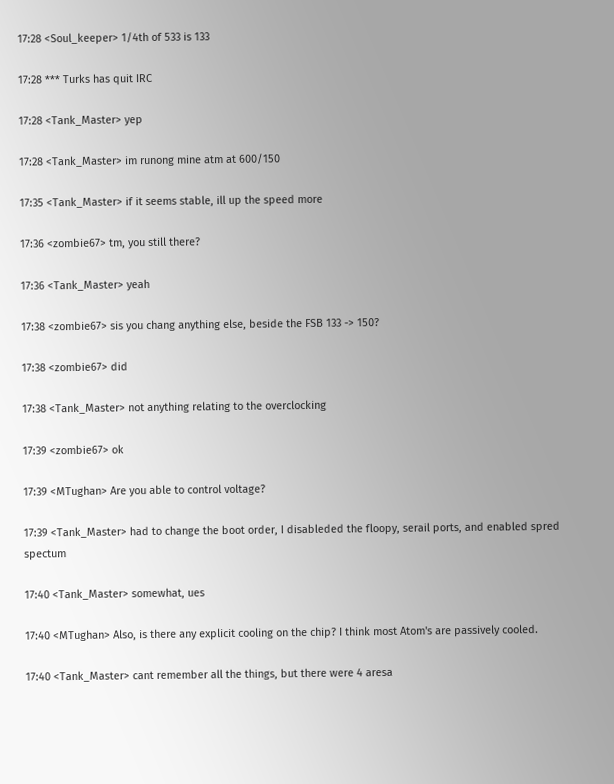17:28 <Soul_keeper> 1/4th of 533 is 133

17:28 *** Turks has quit IRC

17:28 <Tank_Master> yep

17:28 <Tank_Master> im runong mine atm at 600/150

17:35 <Tank_Master> if it seems stable, ill up the speed more

17:36 <zombie67> tm, you still there?

17:36 <Tank_Master> yeah

17:38 <zombie67> sis you chang anything else, beside the FSB 133 -> 150?

17:38 <zombie67> did

17:38 <Tank_Master> not anything relating to the overclocking

17:39 <zombie67> ok

17:39 <MTughan> Are you able to control voltage?

17:39 <Tank_Master> had to change the boot order, I disableded the floopy, serail ports, and enabled spred spectum

17:40 <Tank_Master> somewhat, ues

17:40 <MTughan> Also, is there any explicit cooling on the chip? I think most Atom's are passively cooled.

17:40 <Tank_Master> cant remember all the things, but there were 4 aresa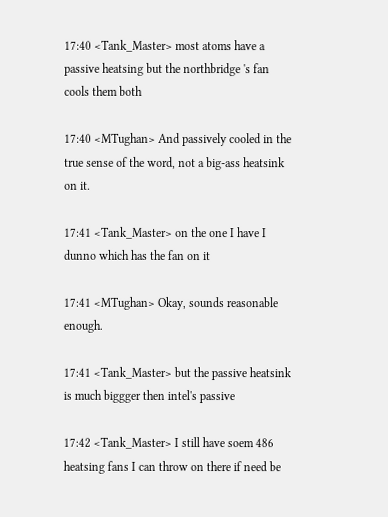17:40 <Tank_Master> most atoms have a passive heatsing but the northbridge 's fan cools them both

17:40 <MTughan> And passively cooled in the true sense of the word, not a big-ass heatsink on it.

17:41 <Tank_Master> on the one I have I dunno which has the fan on it

17:41 <MTughan> Okay, sounds reasonable enough.

17:41 <Tank_Master> but the passive heatsink is much biggger then intel's passive

17:42 <Tank_Master> I still have soem 486 heatsing fans I can throw on there if need be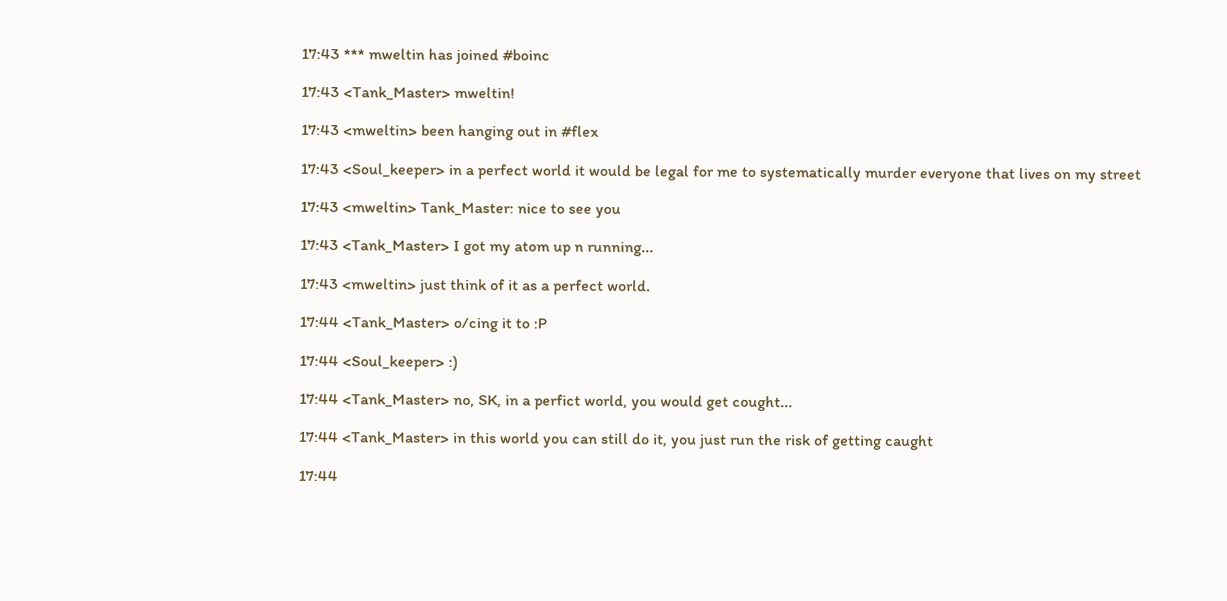17:43 *** mweltin has joined #boinc

17:43 <Tank_Master> mweltin!

17:43 <mweltin> been hanging out in #flex

17:43 <Soul_keeper> in a perfect world it would be legal for me to systematically murder everyone that lives on my street

17:43 <mweltin> Tank_Master: nice to see you

17:43 <Tank_Master> I got my atom up n running...

17:43 <mweltin> just think of it as a perfect world.

17:44 <Tank_Master> o/cing it to :P

17:44 <Soul_keeper> :)

17:44 <Tank_Master> no, SK, in a perfict world, you would get cought...

17:44 <Tank_Master> in this world you can still do it, you just run the risk of getting caught

17:44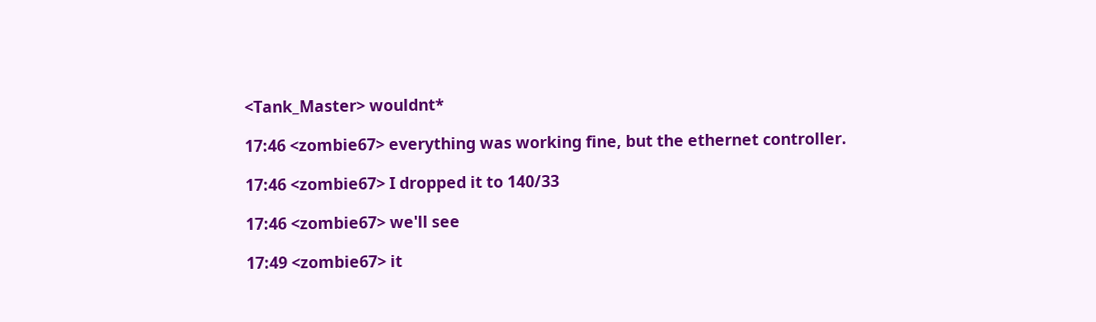<Tank_Master> wouldnt*

17:46 <zombie67> everything was working fine, but the ethernet controller.

17:46 <zombie67> I dropped it to 140/33

17:46 <zombie67> we'll see

17:49 <zombie67> it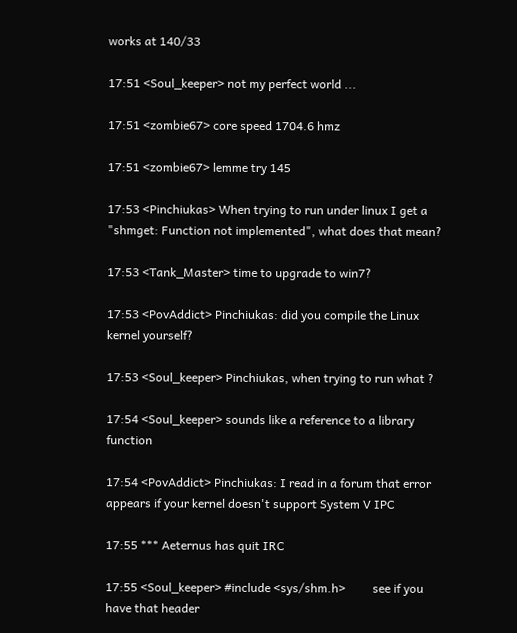works at 140/33

17:51 <Soul_keeper> not my perfect world ...

17:51 <zombie67> core speed 1704.6 hmz

17:51 <zombie67> lemme try 145

17:53 <Pinchiukas> When trying to run under linux I get a "shmget: Function not implemented", what does that mean?

17:53 <Tank_Master> time to upgrade to win7?

17:53 <PovAddict> Pinchiukas: did you compile the Linux kernel yourself?

17:53 <Soul_keeper> Pinchiukas, when trying to run what ?

17:54 <Soul_keeper> sounds like a reference to a library function

17:54 <PovAddict> Pinchiukas: I read in a forum that error appears if your kernel doesn't support System V IPC

17:55 *** Aeternus has quit IRC

17:55 <Soul_keeper> #include <sys/shm.h>         see if you have that header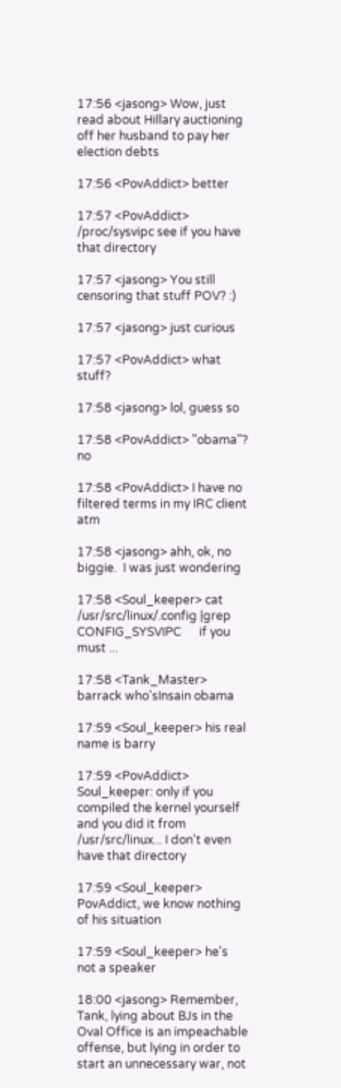17:56 <jasong> Wow, just read about Hillary auctioning off her husband to pay her election debts

17:56 <PovAddict> better

17:57 <PovAddict> /proc/sysvipc see if you have that directory

17:57 <jasong> You still censoring that stuff POV? :)

17:57 <jasong> just curious

17:57 <PovAddict> what stuff?

17:58 <jasong> lol, guess so

17:58 <PovAddict> "obama"? no

17:58 <PovAddict> I have no filtered terms in my IRC client atm

17:58 <jasong> ahh, ok, no biggie.  I was just wondering

17:58 <Soul_keeper> cat /usr/src/linux/.config |grep CONFIG_SYSVIPC      if you must ...

17:58 <Tank_Master> barrack who'sInsain obama

17:59 <Soul_keeper> his real name is barry

17:59 <PovAddict> Soul_keeper: only if you compiled the kernel yourself and you did it from /usr/src/linux... I don't even have that directory

17:59 <Soul_keeper> PovAddict, we know nothing of his situation

17:59 <Soul_keeper> he's not a speaker

18:00 <jasong> Remember, Tank, lying about BJs in the Oval Office is an impeachable offense, but lying in order to start an unnecessary war, not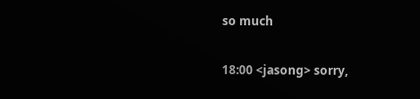so much

18:00 <jasong> sorry,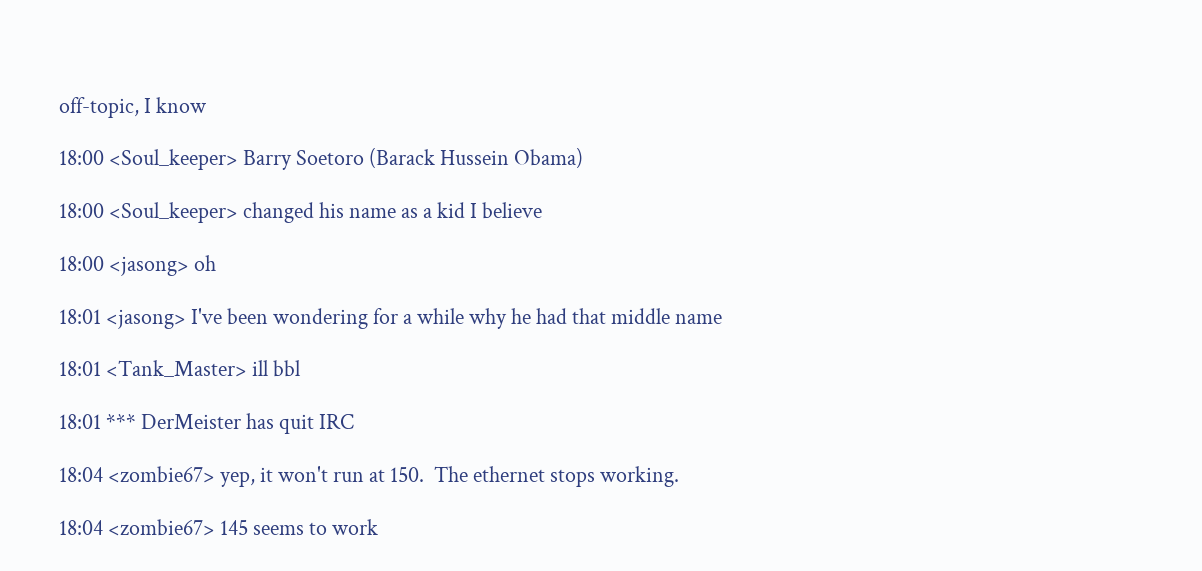off-topic, I know

18:00 <Soul_keeper> Barry Soetoro (Barack Hussein Obama)

18:00 <Soul_keeper> changed his name as a kid I believe

18:00 <jasong> oh

18:01 <jasong> I've been wondering for a while why he had that middle name

18:01 <Tank_Master> ill bbl

18:01 *** DerMeister has quit IRC

18:04 <zombie67> yep, it won't run at 150.  The ethernet stops working.

18:04 <zombie67> 145 seems to work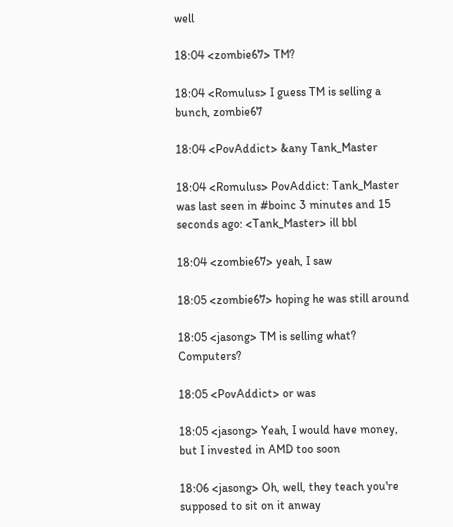well

18:04 <zombie67> TM?

18:04 <Romulus> I guess TM is selling a bunch, zombie67

18:04 <PovAddict> &any Tank_Master

18:04 <Romulus> PovAddict: Tank_Master was last seen in #boinc 3 minutes and 15 seconds ago: <Tank_Master> ill bbl

18:04 <zombie67> yeah, I saw

18:05 <zombie67> hoping he was still around

18:05 <jasong> TM is selling what? Computers?

18:05 <PovAddict> or was

18:05 <jasong> Yeah, I would have money, but I invested in AMD too soon

18:06 <jasong> Oh, well, they teach you're supposed to sit on it anway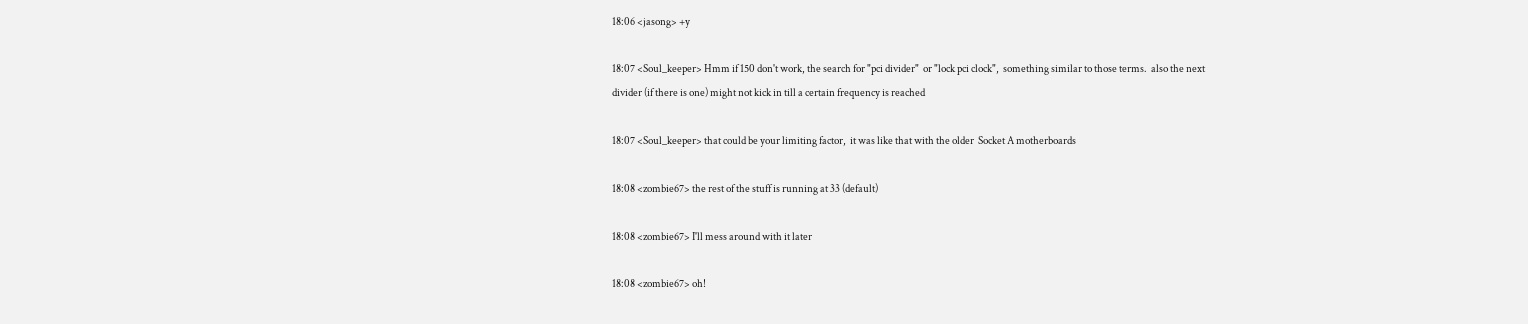18:06 <jasong> +y

18:07 <Soul_keeper> Hmm if 150 don't work, the search for "pci divider"  or "lock pci clock",  something similar to those terms.  also the next divider (if there is one) might not kick in till a certain frequency is reached

18:07 <Soul_keeper> that could be your limiting factor,  it was like that with the older  Socket A motherboards

18:08 <zombie67> the rest of the stuff is running at 33 (default)

18:08 <zombie67> I'll mess around with it later

18:08 <zombie67> oh!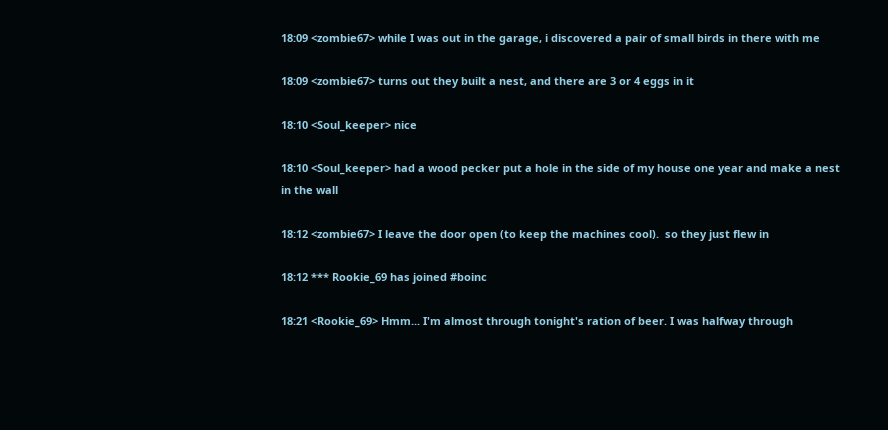18:09 <zombie67> while I was out in the garage, i discovered a pair of small birds in there with me

18:09 <zombie67> turns out they built a nest, and there are 3 or 4 eggs in it

18:10 <Soul_keeper> nice

18:10 <Soul_keeper> had a wood pecker put a hole in the side of my house one year and make a nest in the wall

18:12 <zombie67> I leave the door open (to keep the machines cool).  so they just flew in

18:12 *** Rookie_69 has joined #boinc

18:21 <Rookie_69> Hmm... I'm almost through tonight's ration of beer. I was halfway through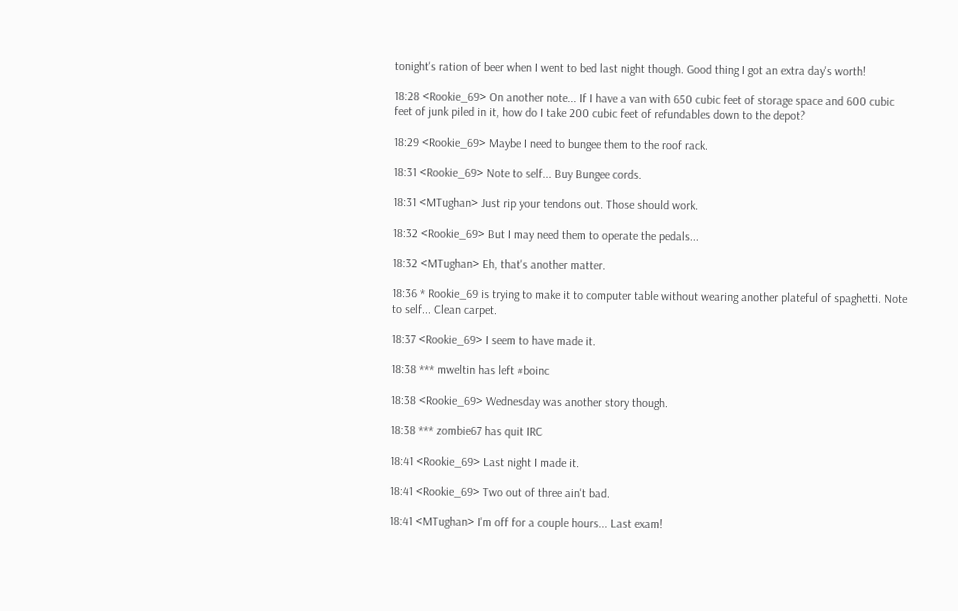tonight's ration of beer when I went to bed last night though. Good thing I got an extra day's worth!

18:28 <Rookie_69> On another note... If I have a van with 650 cubic feet of storage space and 600 cubic feet of junk piled in it, how do I take 200 cubic feet of refundables down to the depot?

18:29 <Rookie_69> Maybe I need to bungee them to the roof rack.

18:31 <Rookie_69> Note to self... Buy Bungee cords.

18:31 <MTughan> Just rip your tendons out. Those should work.

18:32 <Rookie_69> But I may need them to operate the pedals...

18:32 <MTughan> Eh, that's another matter.

18:36 * Rookie_69 is trying to make it to computer table without wearing another plateful of spaghetti. Note to self... Clean carpet.

18:37 <Rookie_69> I seem to have made it.

18:38 *** mweltin has left #boinc

18:38 <Rookie_69> Wednesday was another story though.

18:38 *** zombie67 has quit IRC

18:41 <Rookie_69> Last night I made it.

18:41 <Rookie_69> Two out of three ain't bad.

18:41 <MTughan> I'm off for a couple hours... Last exam!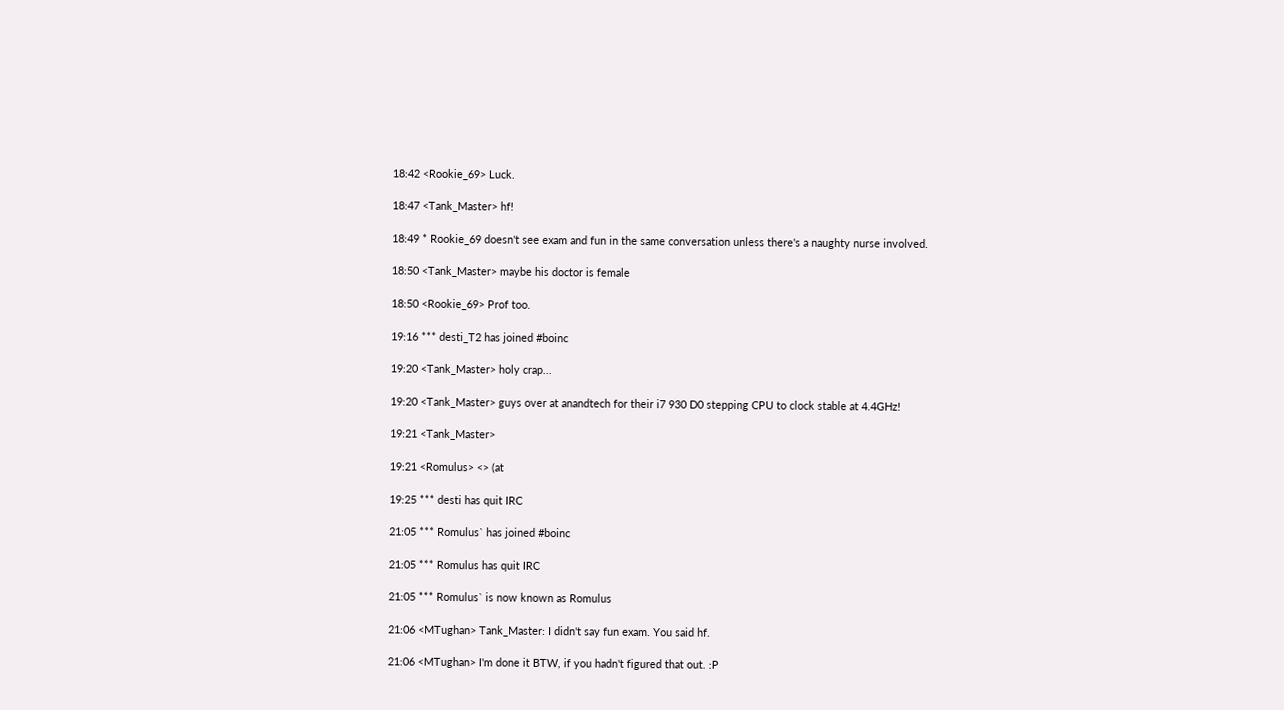18:42 <Rookie_69> Luck.

18:47 <Tank_Master> hf!

18:49 * Rookie_69 doesn't see exam and fun in the same conversation unless there's a naughty nurse involved.

18:50 <Tank_Master> maybe his doctor is female

18:50 <Rookie_69> Prof too.

19:16 *** desti_T2 has joined #boinc

19:20 <Tank_Master> holy crap...

19:20 <Tank_Master> guys over at anandtech for their i7 930 D0 stepping CPU to clock stable at 4.4GHz!

19:21 <Tank_Master>

19:21 <Romulus> <> (at

19:25 *** desti has quit IRC

21:05 *** Romulus` has joined #boinc

21:05 *** Romulus has quit IRC

21:05 *** Romulus` is now known as Romulus

21:06 <MTughan> Tank_Master: I didn't say fun exam. You said hf.

21:06 <MTughan> I'm done it BTW, if you hadn't figured that out. :P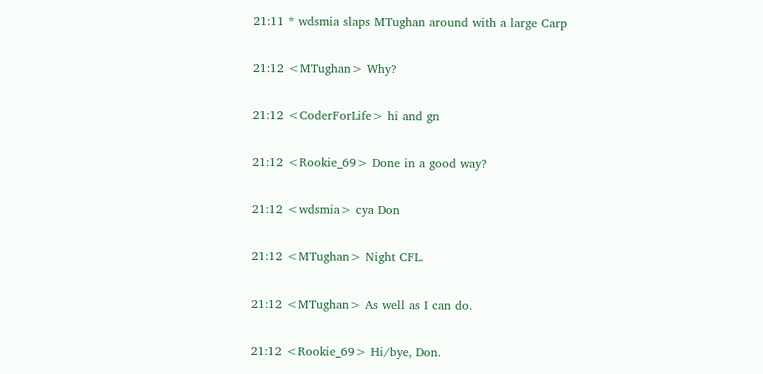21:11 * wdsmia slaps MTughan around with a large Carp

21:12 <MTughan> Why?

21:12 <CoderForLife> hi and gn

21:12 <Rookie_69> Done in a good way?

21:12 <wdsmia> cya Don

21:12 <MTughan> Night CFL.

21:12 <MTughan> As well as I can do.

21:12 <Rookie_69> Hi/bye, Don.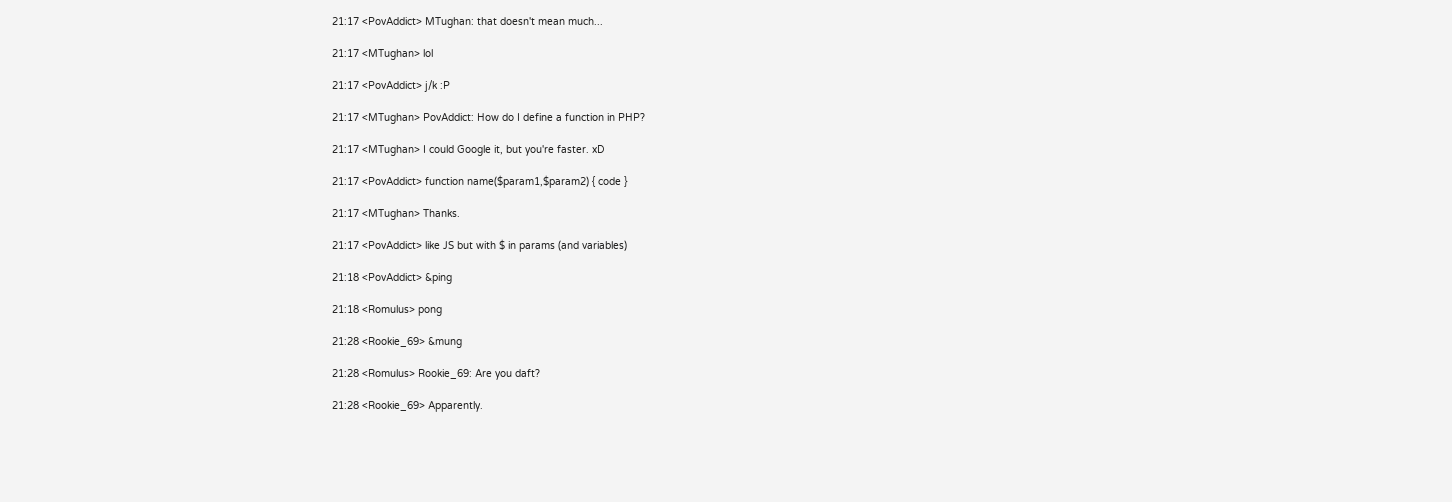21:17 <PovAddict> MTughan: that doesn't mean much...

21:17 <MTughan> lol

21:17 <PovAddict> j/k :P

21:17 <MTughan> PovAddict: How do I define a function in PHP?

21:17 <MTughan> I could Google it, but you're faster. xD

21:17 <PovAddict> function name($param1,$param2) { code }

21:17 <MTughan> Thanks.

21:17 <PovAddict> like JS but with $ in params (and variables)

21:18 <PovAddict> &ping

21:18 <Romulus> pong

21:28 <Rookie_69> &mung

21:28 <Romulus> Rookie_69: Are you daft?

21:28 <Rookie_69> Apparently.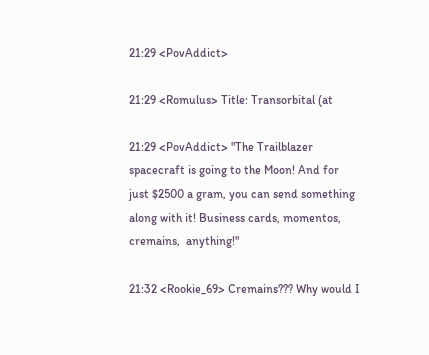21:29 <PovAddict>

21:29 <Romulus> Title: Transorbital (at

21:29 <PovAddict> "The Trailblazer spacecraft is going to the Moon! And for just $2500 a gram, you can send something along with it! Business cards, momentos, cremains,  anything!"

21:32 <Rookie_69> Cremains??? Why would I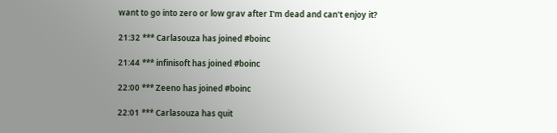want to go into zero or low grav after I'm dead and can't enjoy it?

21:32 *** Carlasouza has joined #boinc

21:44 *** infinisoft has joined #boinc

22:00 *** Zeeno has joined #boinc

22:01 *** Carlasouza has quit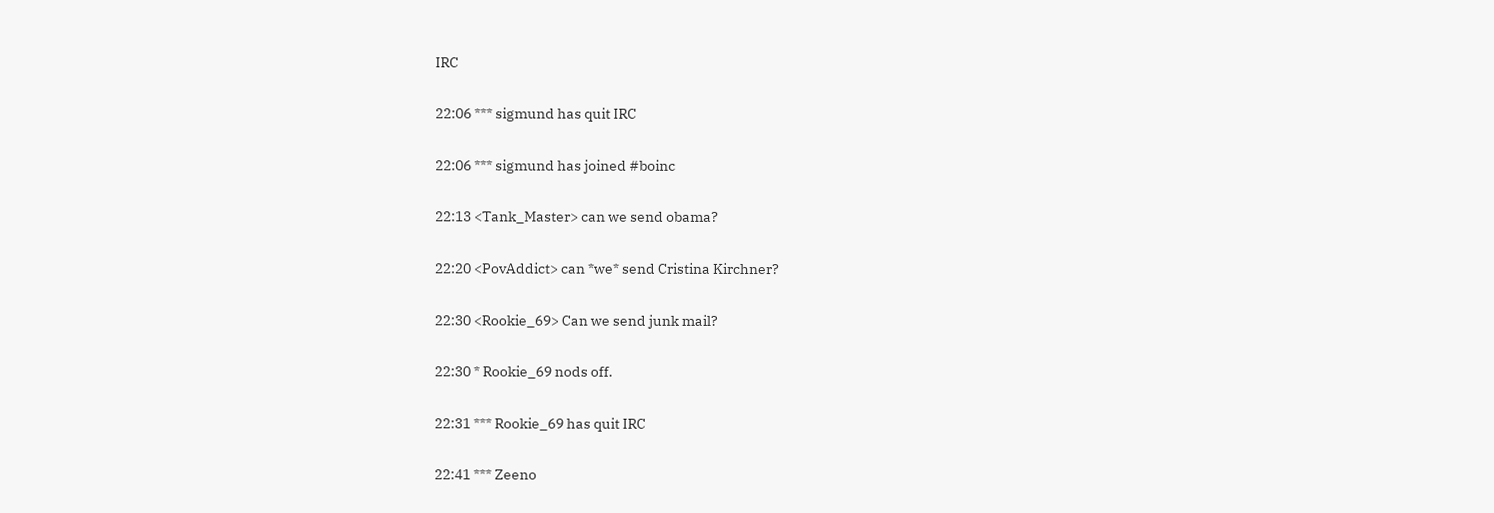IRC

22:06 *** sigmund has quit IRC

22:06 *** sigmund has joined #boinc

22:13 <Tank_Master> can we send obama?

22:20 <PovAddict> can *we* send Cristina Kirchner?

22:30 <Rookie_69> Can we send junk mail?

22:30 * Rookie_69 nods off.

22:31 *** Rookie_69 has quit IRC

22:41 *** Zeeno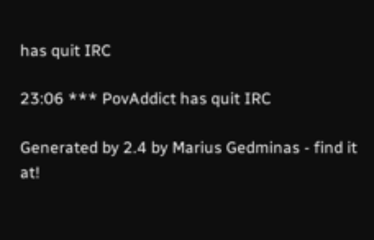has quit IRC

23:06 *** PovAddict has quit IRC

Generated by 2.4 by Marius Gedminas - find it at!